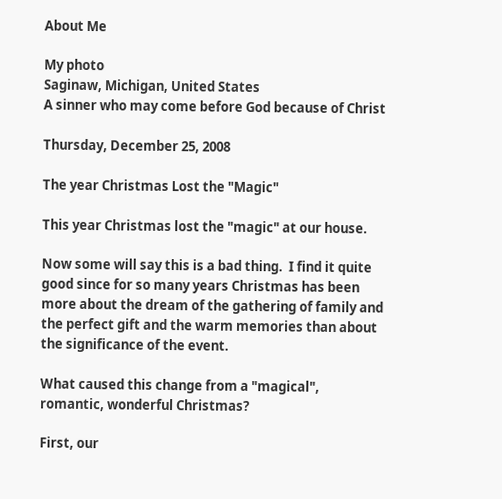About Me

My photo
Saginaw, Michigan, United States
A sinner who may come before God because of Christ

Thursday, December 25, 2008

The year Christmas Lost the "Magic"

This year Christmas lost the "magic" at our house.

Now some will say this is a bad thing.  I find it quite good since for so many years Christmas has been more about the dream of the gathering of family and the perfect gift and the warm memories than about the significance of the event.

What caused this change from a "magical", romantic, wonderful Christmas?

First, our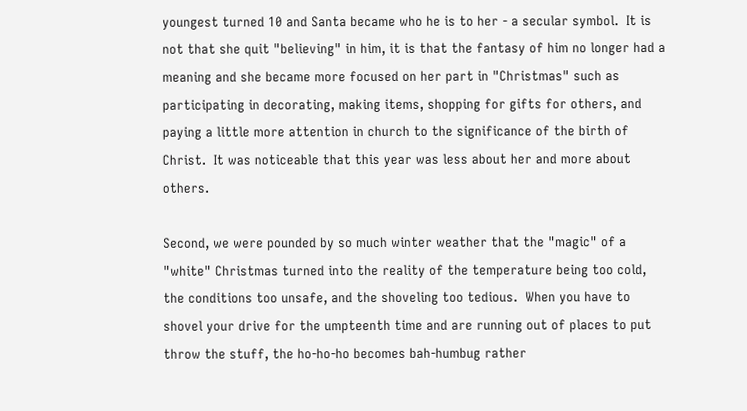youngest turned 10 and Santa became who he is to her - a secular symbol.  It is not that she quit "believing" in him, it is that the fantasy of him no longer had a meaning and she became more focused on her part in "Christmas" such as participating in decorating, making items, shopping for gifts for others, and paying a little more attention in church to the significance of the birth of Christ.  It was noticeable that this year was less about her and more about others.

Second, we were pounded by so much winter weather that the "magic" of a "white" Christmas turned into the reality of the temperature being too cold, the conditions too unsafe, and the shoveling too tedious.  When you have to shovel your drive for the umpteenth time and are running out of places to put throw the stuff, the ho-ho-ho becomes bah-humbug rather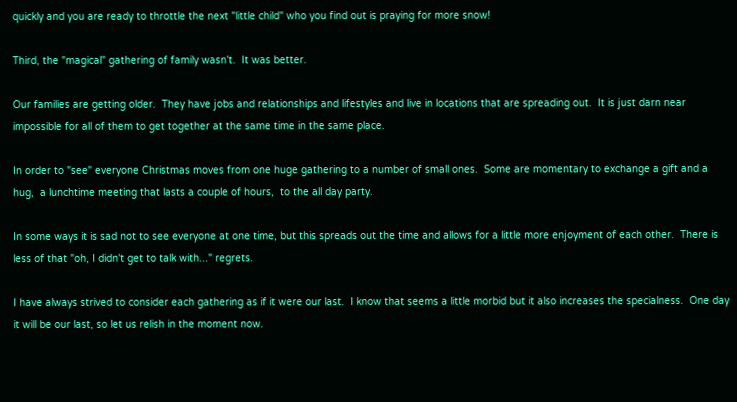quickly and you are ready to throttle the next "little child" who you find out is praying for more snow!

Third, the "magical" gathering of family wasn't.  It was better.

Our families are getting older.  They have jobs and relationships and lifestyles and live in locations that are spreading out.  It is just darn near impossible for all of them to get together at the same time in the same place.

In order to "see" everyone Christmas moves from one huge gathering to a number of small ones.  Some are momentary to exchange a gift and a hug,  a lunchtime meeting that lasts a couple of hours,  to the all day party.

In some ways it is sad not to see everyone at one time, but this spreads out the time and allows for a little more enjoyment of each other.  There is less of that "oh, I didn't get to talk with..." regrets.

I have always strived to consider each gathering as if it were our last.  I know that seems a little morbid but it also increases the specialness.  One day it will be our last, so let us relish in the moment now.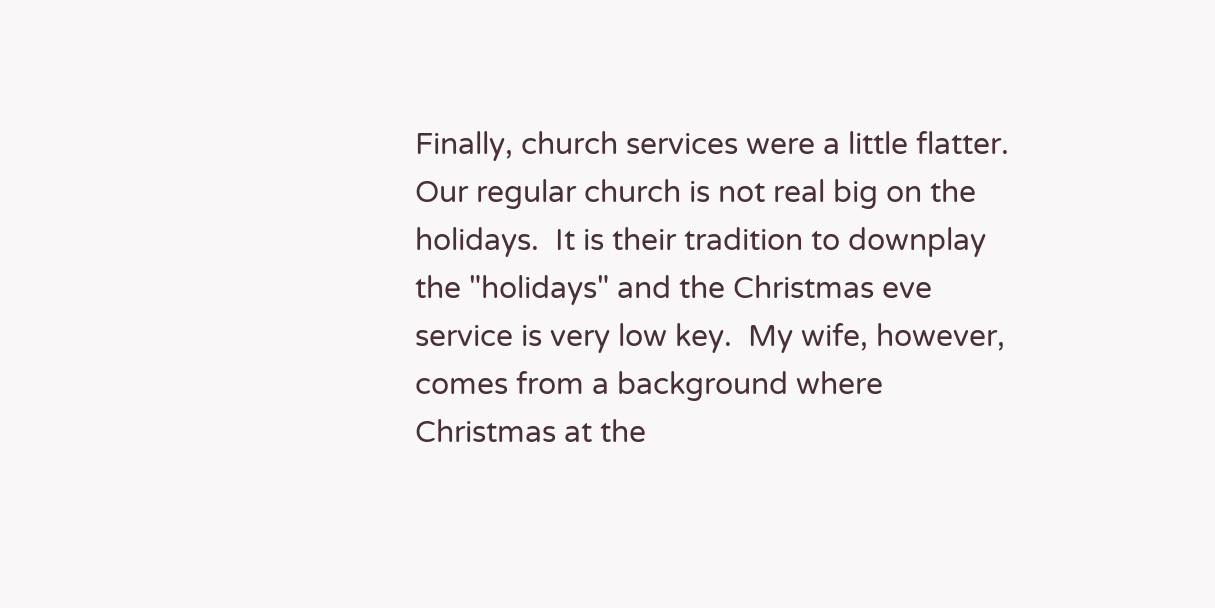Finally, church services were a little flatter.  Our regular church is not real big on the holidays.  It is their tradition to downplay the "holidays" and the Christmas eve service is very low key.  My wife, however, comes from a background where Christmas at the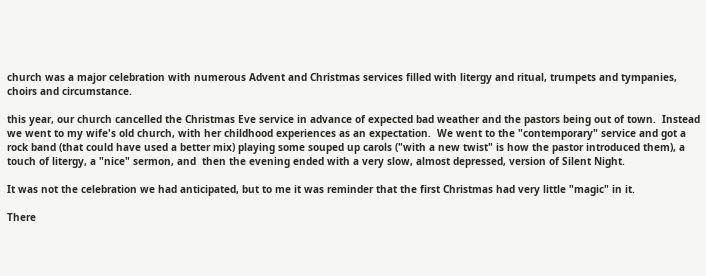church was a major celebration with numerous Advent and Christmas services filled with litergy and ritual, trumpets and tympanies, choirs and circumstance.

this year, our church cancelled the Christmas Eve service in advance of expected bad weather and the pastors being out of town.  Instead we went to my wife's old church, with her childhood experiences as an expectation.  We went to the "contemporary" service and got a rock band (that could have used a better mix) playing some souped up carols ("with a new twist" is how the pastor introduced them), a touch of litergy, a "nice" sermon, and  then the evening ended with a very slow, almost depressed, version of Silent Night.

It was not the celebration we had anticipated, but to me it was reminder that the first Christmas had very little "magic" in it.

There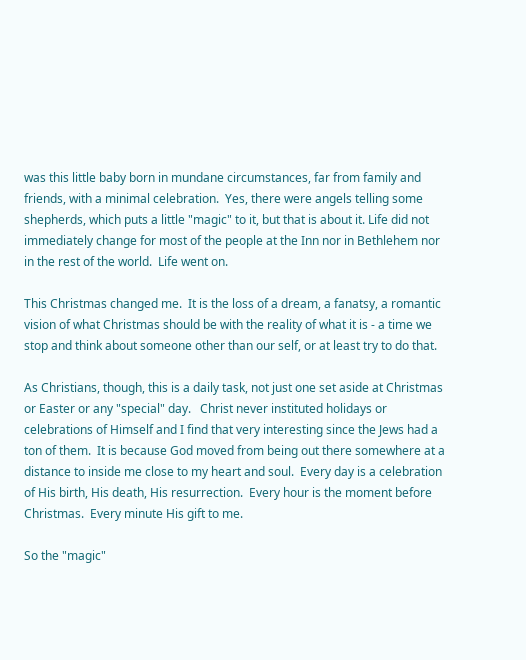was this little baby born in mundane circumstances, far from family and friends, with a minimal celebration.  Yes, there were angels telling some shepherds, which puts a little "magic" to it, but that is about it. Life did not immediately change for most of the people at the Inn nor in Bethlehem nor in the rest of the world.  Life went on.

This Christmas changed me.  It is the loss of a dream, a fanatsy, a romantic vision of what Christmas should be with the reality of what it is - a time we stop and think about someone other than our self, or at least try to do that.

As Christians, though, this is a daily task, not just one set aside at Christmas or Easter or any "special" day.   Christ never instituted holidays or celebrations of Himself and I find that very interesting since the Jews had a ton of them.  It is because God moved from being out there somewhere at a distance to inside me close to my heart and soul.  Every day is a celebration of His birth, His death, His resurrection.  Every hour is the moment before Christmas.  Every minute His gift to me.

So the "magic"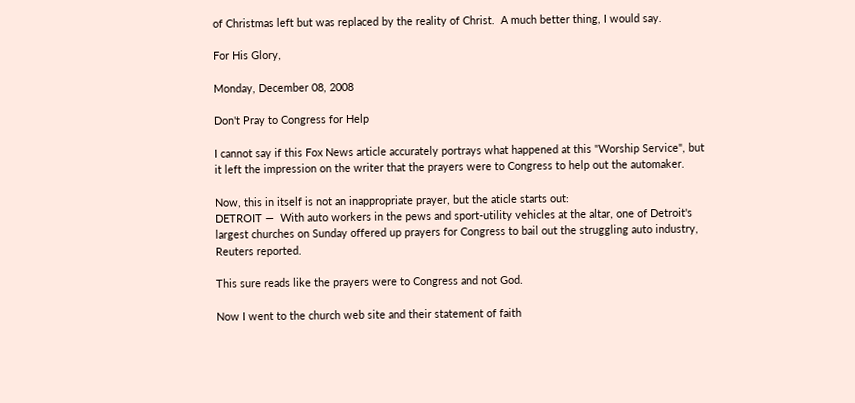of Christmas left but was replaced by the reality of Christ.  A much better thing, I would say.

For His Glory,

Monday, December 08, 2008

Don't Pray to Congress for Help

I cannot say if this Fox News article accurately portrays what happened at this "Worship Service", but it left the impression on the writer that the prayers were to Congress to help out the automaker.

Now, this in itself is not an inappropriate prayer, but the aticle starts out:
DETROIT —  With auto workers in the pews and sport-utility vehicles at the altar, one of Detroit's largest churches on Sunday offered up prayers for Congress to bail out the struggling auto industry, Reuters reported.

This sure reads like the prayers were to Congress and not God.

Now I went to the church web site and their statement of faith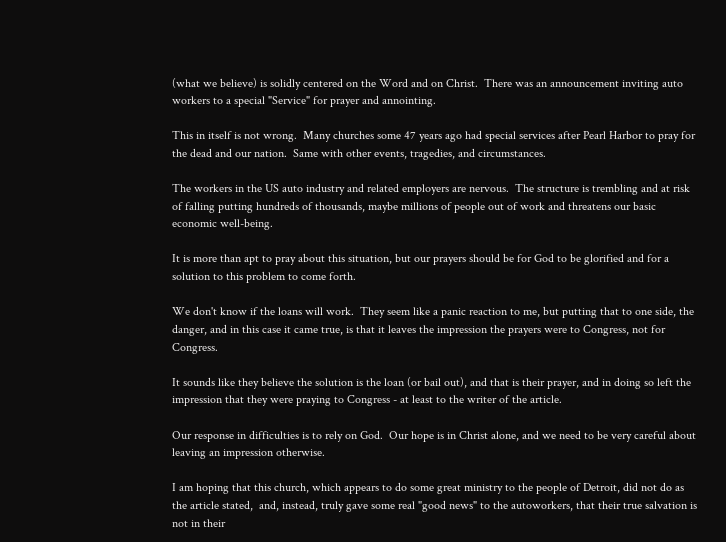(what we believe) is solidly centered on the Word and on Christ.  There was an announcement inviting auto workers to a special "Service" for prayer and annointing.

This in itself is not wrong.  Many churches some 47 years ago had special services after Pearl Harbor to pray for the dead and our nation.  Same with other events, tragedies, and circumstances.

The workers in the US auto industry and related employers are nervous.  The structure is trembling and at risk of falling putting hundreds of thousands, maybe millions of people out of work and threatens our basic economic well-being.

It is more than apt to pray about this situation, but our prayers should be for God to be glorified and for a solution to this problem to come forth.

We don't know if the loans will work.  They seem like a panic reaction to me, but putting that to one side, the danger, and in this case it came true, is that it leaves the impression the prayers were to Congress, not for Congress.

It sounds like they believe the solution is the loan (or bail out), and that is their prayer, and in doing so left the impression that they were praying to Congress - at least to the writer of the article.

Our response in difficulties is to rely on God.  Our hope is in Christ alone, and we need to be very careful about leaving an impression otherwise.

I am hoping that this church, which appears to do some great ministry to the people of Detroit, did not do as the article stated,  and, instead, truly gave some real "good news" to the autoworkers, that their true salvation is not in their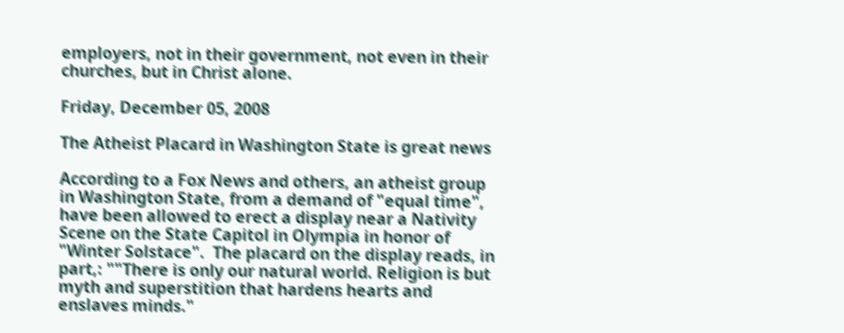employers, not in their government, not even in their churches, but in Christ alone.

Friday, December 05, 2008

The Atheist Placard in Washington State is great news

According to a Fox News and others, an atheist group in Washington State, from a demand of "equal time", have been allowed to erect a display near a Nativity Scene on the State Capitol in Olympia in honor of "Winter Solstace".  The placard on the display reads, in part,: ""There is only our natural world. Religion is but myth and superstition that hardens hearts and enslaves minds."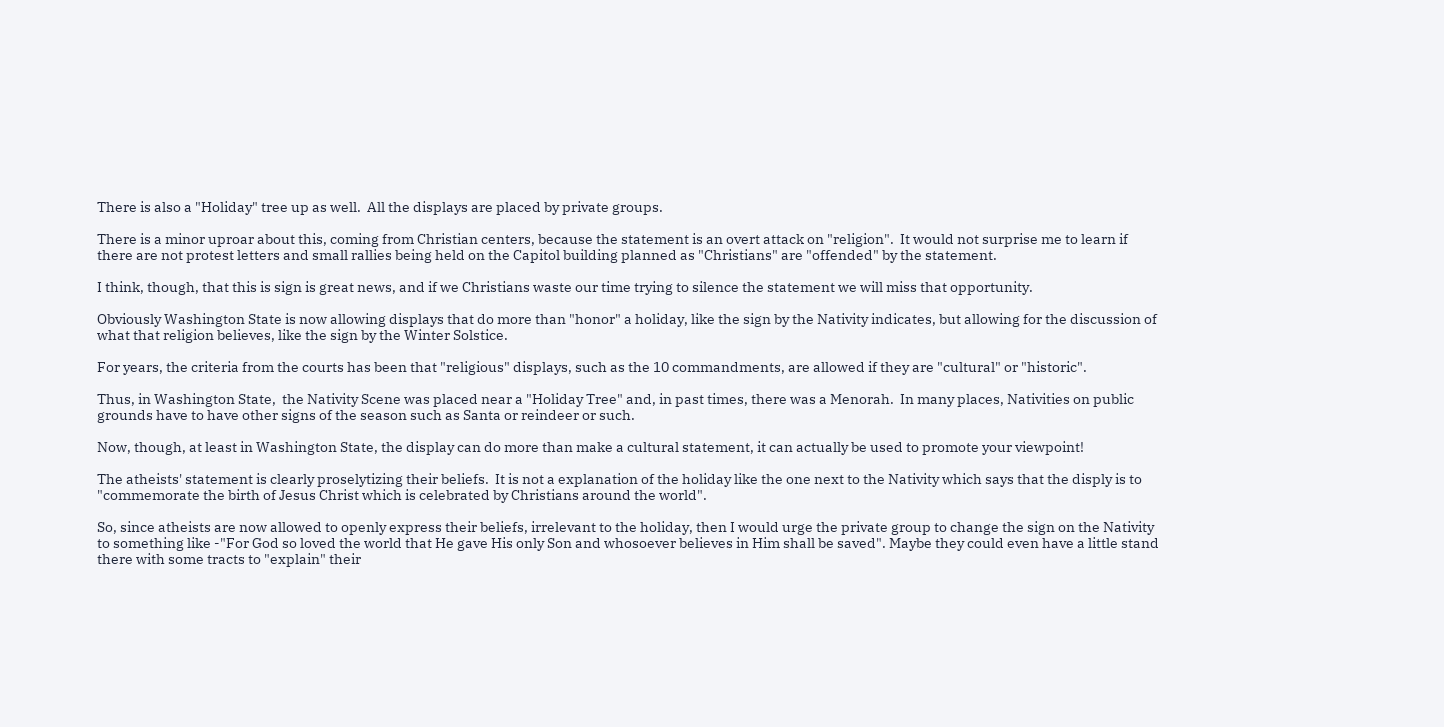There is also a "Holiday" tree up as well.  All the displays are placed by private groups.

There is a minor uproar about this, coming from Christian centers, because the statement is an overt attack on "religion".  It would not surprise me to learn if there are not protest letters and small rallies being held on the Capitol building planned as "Christians" are "offended" by the statement.

I think, though, that this is sign is great news, and if we Christians waste our time trying to silence the statement we will miss that opportunity.

Obviously Washington State is now allowing displays that do more than "honor" a holiday, like the sign by the Nativity indicates, but allowing for the discussion of what that religion believes, like the sign by the Winter Solstice.

For years, the criteria from the courts has been that "religious" displays, such as the 10 commandments, are allowed if they are "cultural" or "historic".

Thus, in Washington State,  the Nativity Scene was placed near a "Holiday Tree" and, in past times, there was a Menorah.  In many places, Nativities on public grounds have to have other signs of the season such as Santa or reindeer or such.

Now, though, at least in Washington State, the display can do more than make a cultural statement, it can actually be used to promote your viewpoint!

The atheists' statement is clearly proselytizing their beliefs.  It is not a explanation of the holiday like the one next to the Nativity which says that the disply is to "commemorate the birth of Jesus Christ which is celebrated by Christians around the world".

So, since atheists are now allowed to openly express their beliefs, irrelevant to the holiday, then I would urge the private group to change the sign on the Nativity to something like -"For God so loved the world that He gave His only Son and whosoever believes in Him shall be saved". Maybe they could even have a little stand there with some tracts to "explain" their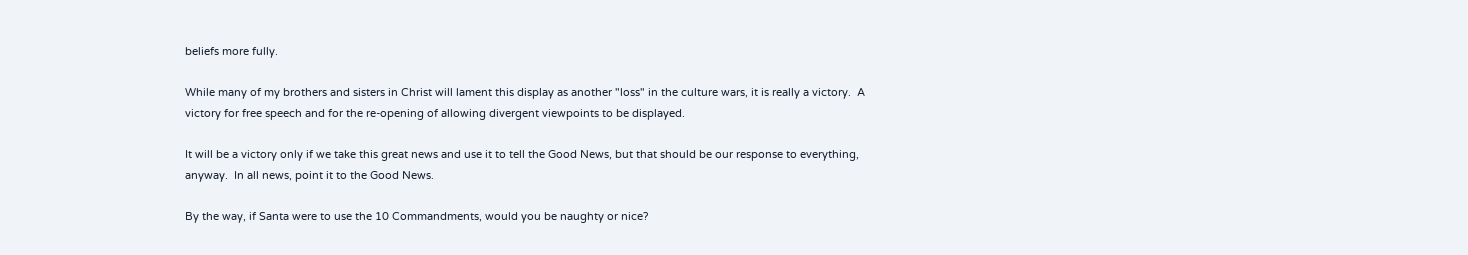beliefs more fully.

While many of my brothers and sisters in Christ will lament this display as another "loss" in the culture wars, it is really a victory.  A victory for free speech and for the re-opening of allowing divergent viewpoints to be displayed.

It will be a victory only if we take this great news and use it to tell the Good News, but that should be our response to everything, anyway.  In all news, point it to the Good News.

By the way, if Santa were to use the 10 Commandments, would you be naughty or nice?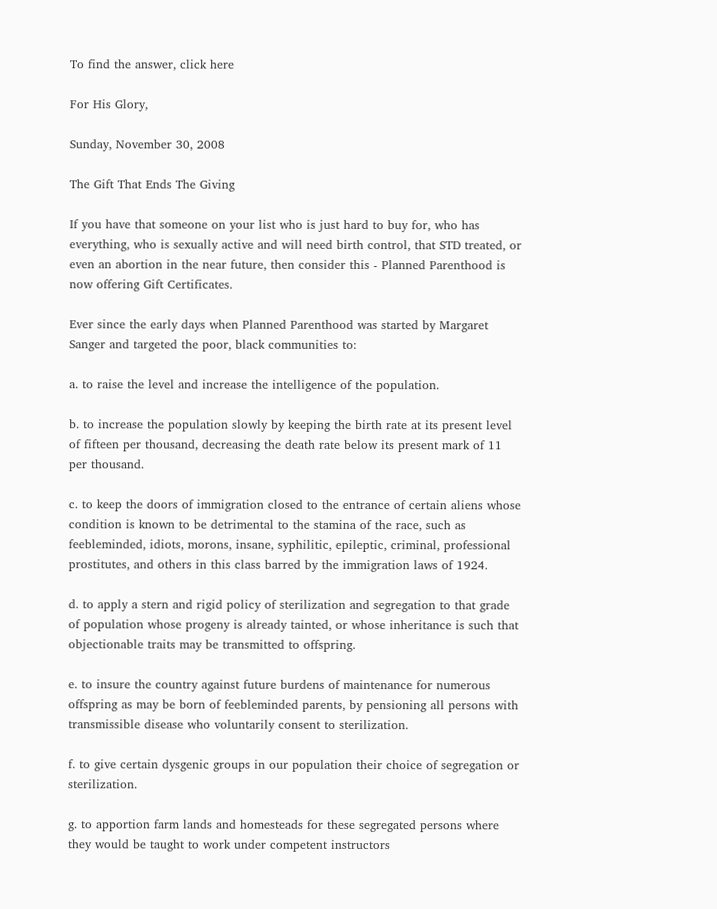To find the answer, click here

For His Glory,

Sunday, November 30, 2008

The Gift That Ends The Giving

If you have that someone on your list who is just hard to buy for, who has everything, who is sexually active and will need birth control, that STD treated, or even an abortion in the near future, then consider this - Planned Parenthood is now offering Gift Certificates.

Ever since the early days when Planned Parenthood was started by Margaret Sanger and targeted the poor, black communities to:

a. to raise the level and increase the intelligence of the population.

b. to increase the population slowly by keeping the birth rate at its present level of fifteen per thousand, decreasing the death rate below its present mark of 11 per thousand.

c. to keep the doors of immigration closed to the entrance of certain aliens whose condition is known to be detrimental to the stamina of the race, such as feebleminded, idiots, morons, insane, syphilitic, epileptic, criminal, professional prostitutes, and others in this class barred by the immigration laws of 1924.

d. to apply a stern and rigid policy of sterilization and segregation to that grade of population whose progeny is already tainted, or whose inheritance is such that objectionable traits may be transmitted to offspring.

e. to insure the country against future burdens of maintenance for numerous offspring as may be born of feebleminded parents, by pensioning all persons with transmissible disease who voluntarily consent to sterilization.

f. to give certain dysgenic groups in our population their choice of segregation or sterilization.

g. to apportion farm lands and homesteads for these segregated persons where they would be taught to work under competent instructors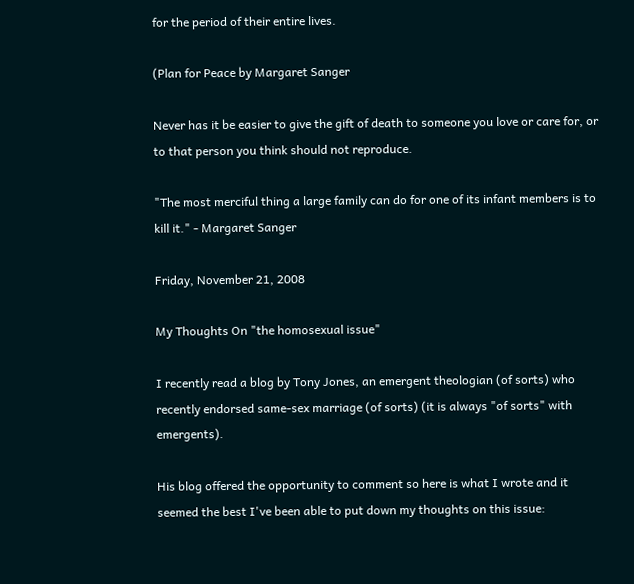for the period of their entire lives.

(Plan for Peace by Margaret Sanger

Never has it be easier to give the gift of death to someone you love or care for, or to that person you think should not reproduce.

"The most merciful thing a large family can do for one of its infant members is to kill it." - Margaret Sanger

Friday, November 21, 2008

My Thoughts On "the homosexual issue"

I recently read a blog by Tony Jones, an emergent theologian (of sorts) who recently endorsed same-sex marriage (of sorts) (it is always "of sorts" with emergents).

His blog offered the opportunity to comment so here is what I wrote and it seemed the best I've been able to put down my thoughts on this issue: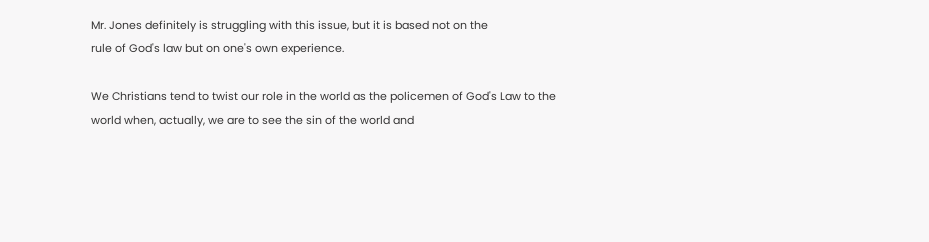Mr. Jones definitely is struggling with this issue, but it is based not on the
rule of God's law but on one's own experience.

We Christians tend to twist our role in the world as the policemen of God's Law to the world when, actually, we are to see the sin of the world and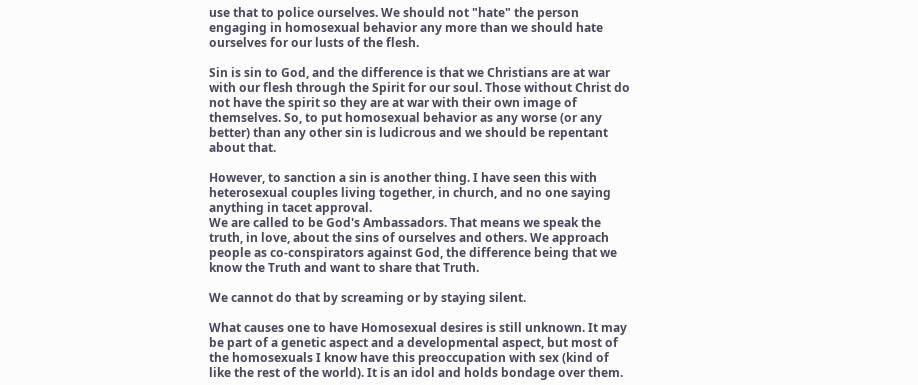use that to police ourselves. We should not "hate" the person engaging in homosexual behavior any more than we should hate ourselves for our lusts of the flesh.

Sin is sin to God, and the difference is that we Christians are at war with our flesh through the Spirit for our soul. Those without Christ do not have the spirit so they are at war with their own image of themselves. So, to put homosexual behavior as any worse (or any better) than any other sin is ludicrous and we should be repentant about that.

However, to sanction a sin is another thing. I have seen this with heterosexual couples living together, in church, and no one saying anything in tacet approval.
We are called to be God's Ambassadors. That means we speak the truth, in love, about the sins of ourselves and others. We approach people as co-conspirators against God, the difference being that we know the Truth and want to share that Truth.

We cannot do that by screaming or by staying silent.

What causes one to have Homosexual desires is still unknown. It may be part of a genetic aspect and a developmental aspect, but most of the homosexuals I know have this preoccupation with sex (kind of like the rest of the world). It is an idol and holds bondage over them.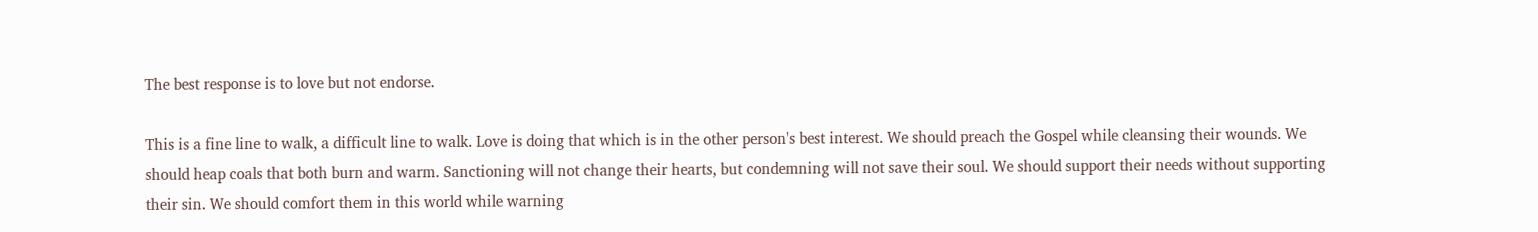The best response is to love but not endorse.

This is a fine line to walk, a difficult line to walk. Love is doing that which is in the other person's best interest. We should preach the Gospel while cleansing their wounds. We should heap coals that both burn and warm. Sanctioning will not change their hearts, but condemning will not save their soul. We should support their needs without supporting their sin. We should comfort them in this world while warning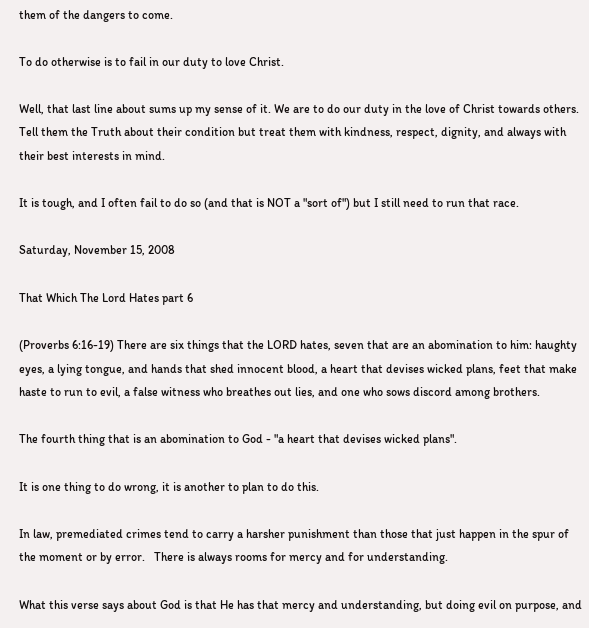them of the dangers to come.

To do otherwise is to fail in our duty to love Christ.

Well, that last line about sums up my sense of it. We are to do our duty in the love of Christ towards others. Tell them the Truth about their condition but treat them with kindness, respect, dignity, and always with their best interests in mind.

It is tough, and I often fail to do so (and that is NOT a "sort of") but I still need to run that race.

Saturday, November 15, 2008

That Which The Lord Hates part 6

(Proverbs 6:16-19) There are six things that the LORD hates, seven that are an abomination to him: haughty eyes, a lying tongue, and hands that shed innocent blood, a heart that devises wicked plans, feet that make haste to run to evil, a false witness who breathes out lies, and one who sows discord among brothers.

The fourth thing that is an abomination to God - "a heart that devises wicked plans".

It is one thing to do wrong, it is another to plan to do this.

In law, premediated crimes tend to carry a harsher punishment than those that just happen in the spur of the moment or by error.   There is always rooms for mercy and for understanding.

What this verse says about God is that He has that mercy and understanding, but doing evil on purpose, and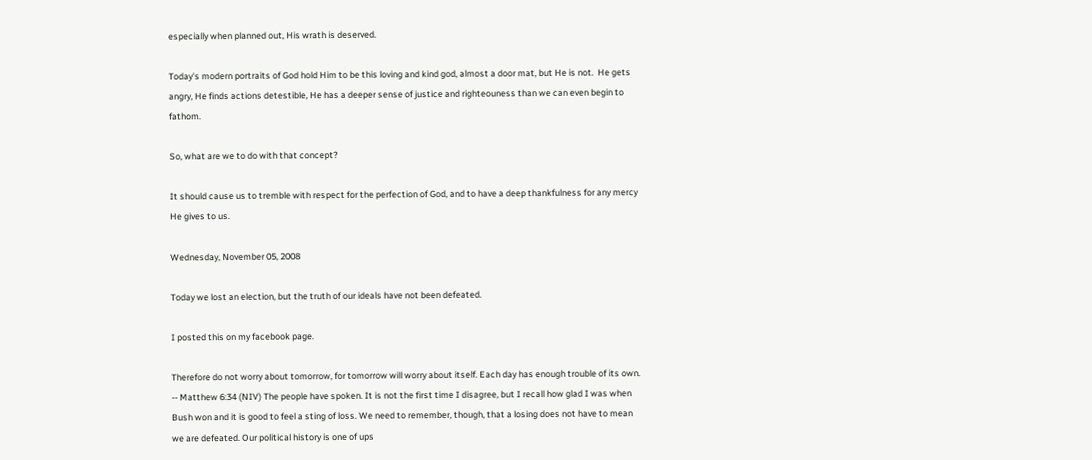especially when planned out, His wrath is deserved.

Today's modern portraits of God hold Him to be this loving and kind god, almost a door mat, but He is not.  He gets angry, He finds actions detestible, He has a deeper sense of justice and righteouness than we can even begin to fathom.

So, what are we to do with that concept?

It should cause us to tremble with respect for the perfection of God, and to have a deep thankfulness for any mercy He gives to us.

Wednesday, November 05, 2008

Today we lost an election, but the truth of our ideals have not been defeated.

I posted this on my facebook page.

Therefore do not worry about tomorrow, for tomorrow will worry about itself. Each day has enough trouble of its own. -- Matthew 6:34 (NIV) The people have spoken. It is not the first time I disagree, but I recall how glad I was when Bush won and it is good to feel a sting of loss. We need to remember, though, that a losing does not have to mean we are defeated. Our political history is one of ups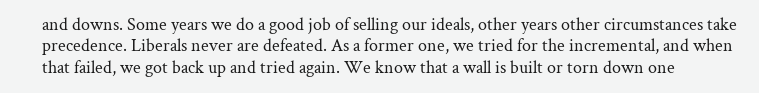and downs. Some years we do a good job of selling our ideals, other years other circumstances take precedence. Liberals never are defeated. As a former one, we tried for the incremental, and when that failed, we got back up and tried again. We know that a wall is built or torn down one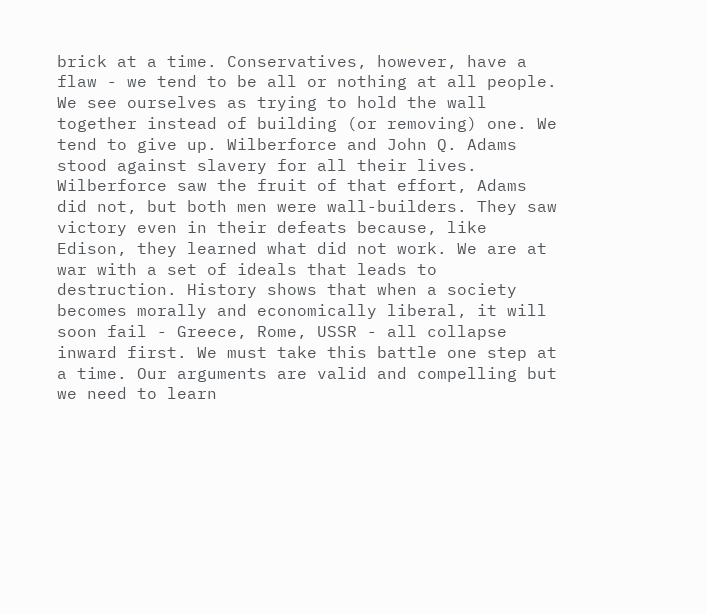brick at a time. Conservatives, however, have a flaw - we tend to be all or nothing at all people. We see ourselves as trying to hold the wall together instead of building (or removing) one. We tend to give up. Wilberforce and John Q. Adams stood against slavery for all their lives. Wilberforce saw the fruit of that effort, Adams did not, but both men were wall-builders. They saw victory even in their defeats because, like Edison, they learned what did not work. We are at war with a set of ideals that leads to destruction. History shows that when a society becomes morally and economically liberal, it will soon fail - Greece, Rome, USSR - all collapse inward first. We must take this battle one step at a time. Our arguments are valid and compelling but we need to learn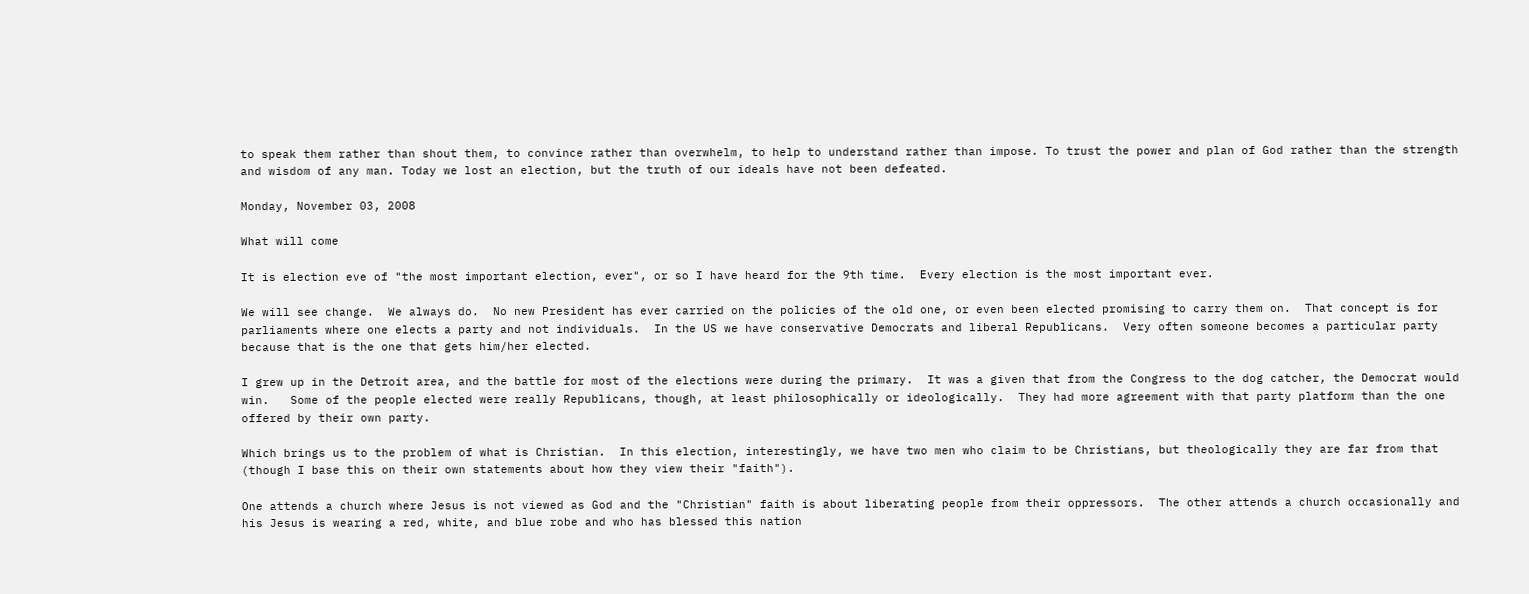to speak them rather than shout them, to convince rather than overwhelm, to help to understand rather than impose. To trust the power and plan of God rather than the strength and wisdom of any man. Today we lost an election, but the truth of our ideals have not been defeated.

Monday, November 03, 2008

What will come

It is election eve of "the most important election, ever", or so I have heard for the 9th time.  Every election is the most important ever.

We will see change.  We always do.  No new President has ever carried on the policies of the old one, or even been elected promising to carry them on.  That concept is for parliaments where one elects a party and not individuals.  In the US we have conservative Democrats and liberal Republicans.  Very often someone becomes a particular party because that is the one that gets him/her elected.

I grew up in the Detroit area, and the battle for most of the elections were during the primary.  It was a given that from the Congress to the dog catcher, the Democrat would win.   Some of the people elected were really Republicans, though, at least philosophically or ideologically.  They had more agreement with that party platform than the one offered by their own party.

Which brings us to the problem of what is Christian.  In this election, interestingly, we have two men who claim to be Christians, but theologically they are far from that (though I base this on their own statements about how they view their "faith").

One attends a church where Jesus is not viewed as God and the "Christian" faith is about liberating people from their oppressors.  The other attends a church occasionally and his Jesus is wearing a red, white, and blue robe and who has blessed this nation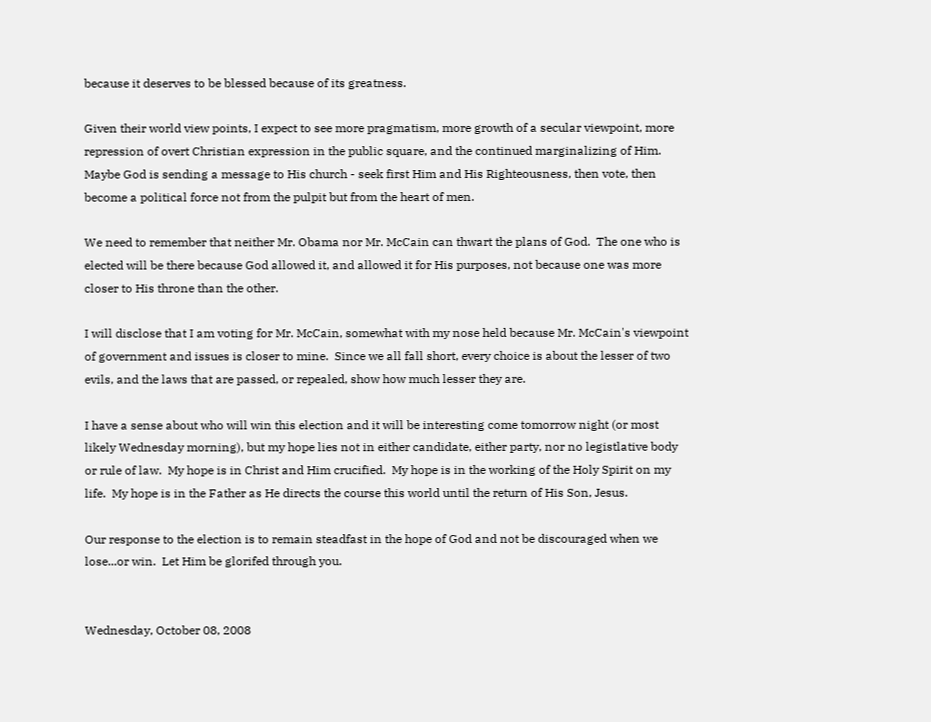because it deserves to be blessed because of its greatness.

Given their world view points, I expect to see more pragmatism, more growth of a secular viewpoint, more repression of overt Christian expression in the public square, and the continued marginalizing of Him.   Maybe God is sending a message to His church - seek first Him and His Righteousness, then vote, then become a political force not from the pulpit but from the heart of men.

We need to remember that neither Mr. Obama nor Mr. McCain can thwart the plans of God.  The one who is elected will be there because God allowed it, and allowed it for His purposes, not because one was more closer to His throne than the other.

I will disclose that I am voting for Mr. McCain, somewhat with my nose held because Mr. McCain's viewpoint of government and issues is closer to mine.  Since we all fall short, every choice is about the lesser of two evils, and the laws that are passed, or repealed, show how much lesser they are.

I have a sense about who will win this election and it will be interesting come tomorrow night (or most likely Wednesday morning), but my hope lies not in either candidate, either party, nor no legistlative body or rule of law.  My hope is in Christ and Him crucified.  My hope is in the working of the Holy Spirit on my life.  My hope is in the Father as He directs the course this world until the return of His Son, Jesus.

Our response to the election is to remain steadfast in the hope of God and not be discouraged when we lose...or win.  Let Him be glorifed through you.


Wednesday, October 08, 2008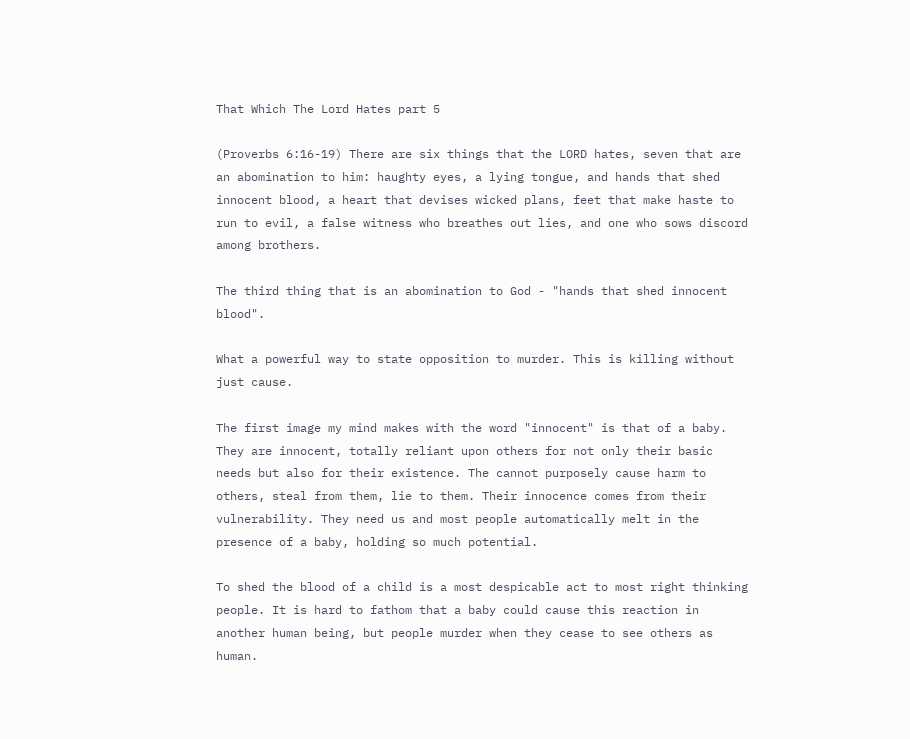That Which The Lord Hates part 5

(Proverbs 6:16-19) There are six things that the LORD hates, seven that are an abomination to him: haughty eyes, a lying tongue, and hands that shed innocent blood, a heart that devises wicked plans, feet that make haste to run to evil, a false witness who breathes out lies, and one who sows discord among brothers.

The third thing that is an abomination to God - "hands that shed innocent blood".

What a powerful way to state opposition to murder. This is killing without just cause.

The first image my mind makes with the word "innocent" is that of a baby. They are innocent, totally reliant upon others for not only their basic needs but also for their existence. The cannot purposely cause harm to others, steal from them, lie to them. Their innocence comes from their vulnerability. They need us and most people automatically melt in the presence of a baby, holding so much potential.

To shed the blood of a child is a most despicable act to most right thinking people. It is hard to fathom that a baby could cause this reaction in another human being, but people murder when they cease to see others as human.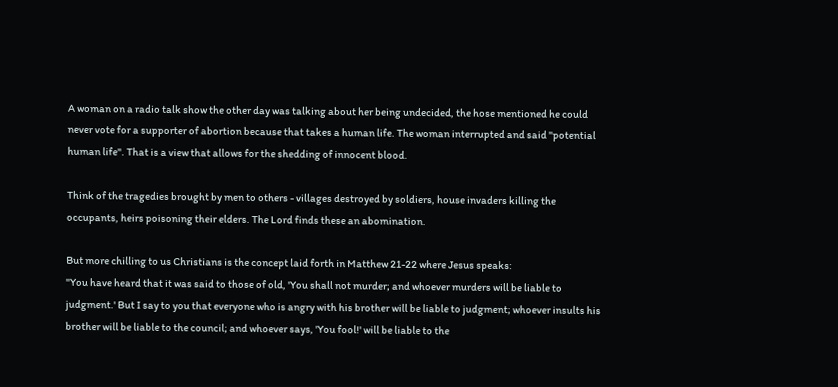A woman on a radio talk show the other day was talking about her being undecided, the hose mentioned he could never vote for a supporter of abortion because that takes a human life. The woman interrupted and said "potential human life". That is a view that allows for the shedding of innocent blood.

Think of the tragedies brought by men to others - villages destroyed by soldiers, house invaders killing the occupants, heirs poisoning their elders. The Lord finds these an abomination.

But more chilling to us Christians is the concept laid forth in Matthew 21-22 where Jesus speaks:
"You have heard that it was said to those of old, 'You shall not murder; and whoever murders will be liable to judgment.' But I say to you that everyone who is angry with his brother will be liable to judgment; whoever insults his brother will be liable to the council; and whoever says, 'You fool!' will be liable to the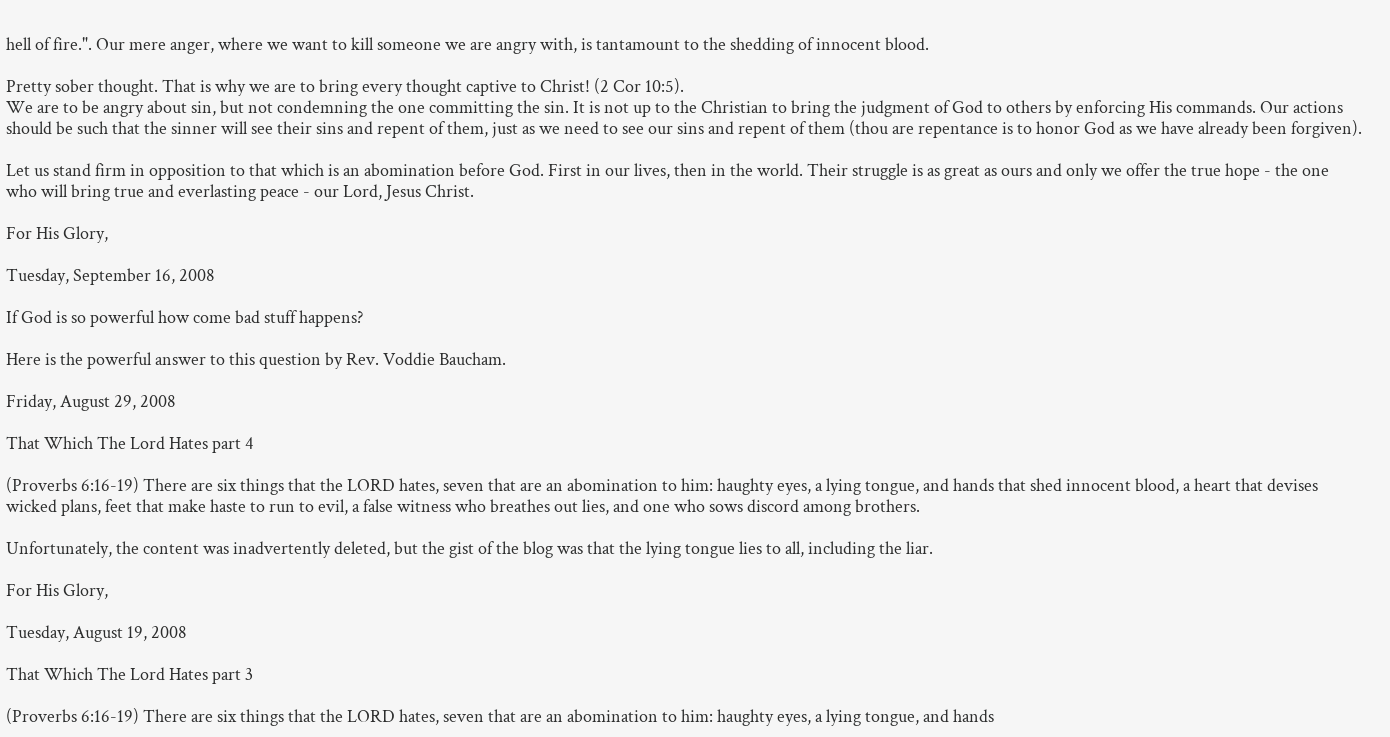hell of fire.". Our mere anger, where we want to kill someone we are angry with, is tantamount to the shedding of innocent blood.

Pretty sober thought. That is why we are to bring every thought captive to Christ! (2 Cor 10:5).
We are to be angry about sin, but not condemning the one committing the sin. It is not up to the Christian to bring the judgment of God to others by enforcing His commands. Our actions should be such that the sinner will see their sins and repent of them, just as we need to see our sins and repent of them (thou are repentance is to honor God as we have already been forgiven).

Let us stand firm in opposition to that which is an abomination before God. First in our lives, then in the world. Their struggle is as great as ours and only we offer the true hope - the one who will bring true and everlasting peace - our Lord, Jesus Christ.

For His Glory,

Tuesday, September 16, 2008

If God is so powerful how come bad stuff happens?

Here is the powerful answer to this question by Rev. Voddie Baucham.

Friday, August 29, 2008

That Which The Lord Hates part 4

(Proverbs 6:16-19) There are six things that the LORD hates, seven that are an abomination to him: haughty eyes, a lying tongue, and hands that shed innocent blood, a heart that devises wicked plans, feet that make haste to run to evil, a false witness who breathes out lies, and one who sows discord among brothers.

Unfortunately, the content was inadvertently deleted, but the gist of the blog was that the lying tongue lies to all, including the liar.

For His Glory,

Tuesday, August 19, 2008

That Which The Lord Hates part 3

(Proverbs 6:16-19) There are six things that the LORD hates, seven that are an abomination to him: haughty eyes, a lying tongue, and hands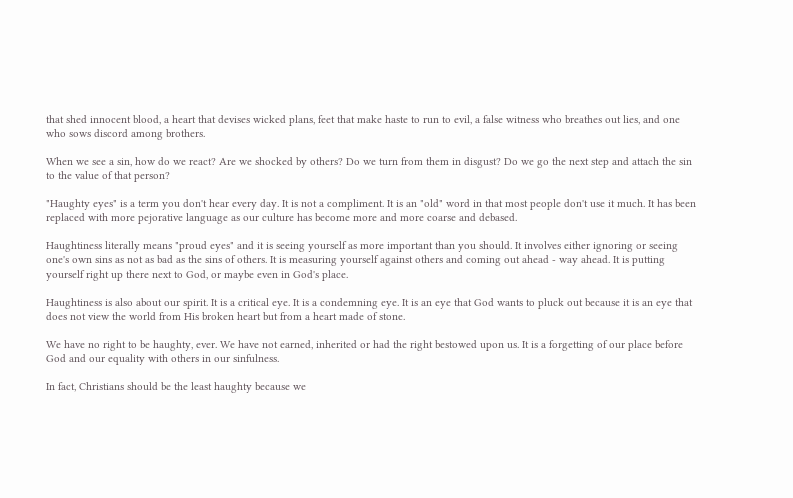that shed innocent blood, a heart that devises wicked plans, feet that make haste to run to evil, a false witness who breathes out lies, and one who sows discord among brothers.

When we see a sin, how do we react? Are we shocked by others? Do we turn from them in disgust? Do we go the next step and attach the sin to the value of that person?

"Haughty eyes" is a term you don't hear every day. It is not a compliment. It is an "old" word in that most people don't use it much. It has been replaced with more pejorative language as our culture has become more and more coarse and debased.

Haughtiness literally means "proud eyes" and it is seeing yourself as more important than you should. It involves either ignoring or seeing one's own sins as not as bad as the sins of others. It is measuring yourself against others and coming out ahead - way ahead. It is putting yourself right up there next to God, or maybe even in God's place.

Haughtiness is also about our spirit. It is a critical eye. It is a condemning eye. It is an eye that God wants to pluck out because it is an eye that does not view the world from His broken heart but from a heart made of stone.

We have no right to be haughty, ever. We have not earned, inherited or had the right bestowed upon us. It is a forgetting of our place before God and our equality with others in our sinfulness.

In fact, Christians should be the least haughty because we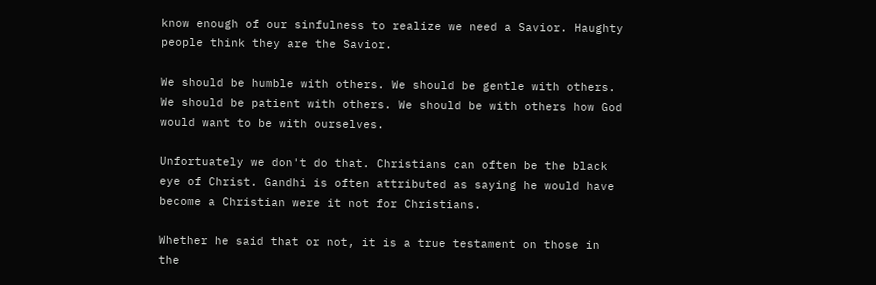know enough of our sinfulness to realize we need a Savior. Haughty people think they are the Savior.

We should be humble with others. We should be gentle with others. We should be patient with others. We should be with others how God would want to be with ourselves.

Unfortuately we don't do that. Christians can often be the black eye of Christ. Gandhi is often attributed as saying he would have become a Christian were it not for Christians.

Whether he said that or not, it is a true testament on those in the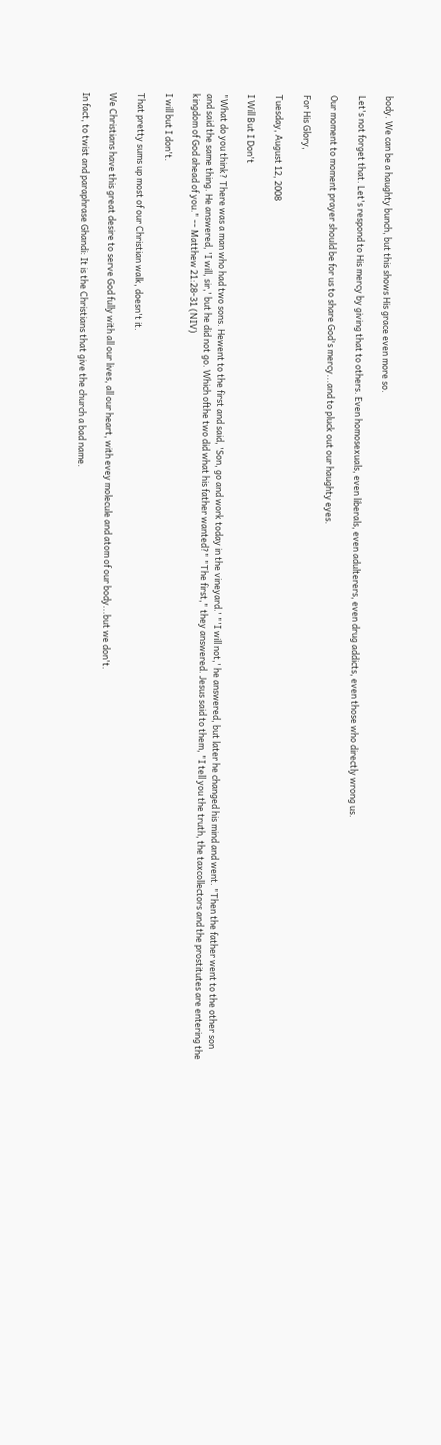body. We can be a haughty bunch, but this shows His grace even more so.

Let's not forget that. Let's respond to His mercy by giving that to others. Even homosexuals, even liberals, even adulterers, even drug addicts, even those who directly wrong us.

Our moment to moment prayer should be for us to share God's mercy...and to pluck out our haughty eyes.

For His Glory,

Tuesday, August 12, 2008

I Will But I Don't

"What do you think? There was a man who had two sons. Hewent to the first and said, 'Son, go and work today in the vineyard.' "'I will not,' he answered, but later he changed his mind and went. "Then the father went to the other son and said the same thing. He answered, 'I will, sir,' but he did not go. Which ofthe two did what his father wanted?" "The first," they answered. Jesus said to them, "I tell you the truth, the taxcollectors and the prostitutes are entering the kingdom of God ahead of you." -- Matthew 21:28-31 (NIV)

I will but I don't.

That pretty sums up most of our Christian walk, doesn't it.

We Christians have this great desire to serve God fully with all our lives, all our heart, with evey molecule and atom of our body...but we don't.

In fact, to twist and paraphrase Ghandi: It is the Christians that give the church a bad name.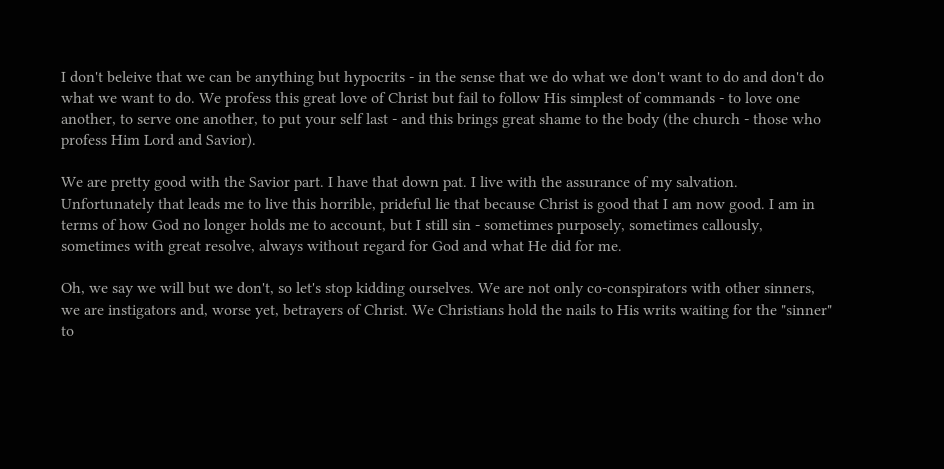I don't beleive that we can be anything but hypocrits - in the sense that we do what we don't want to do and don't do what we want to do. We profess this great love of Christ but fail to follow His simplest of commands - to love one another, to serve one another, to put your self last - and this brings great shame to the body (the church - those who profess Him Lord and Savior).

We are pretty good with the Savior part. I have that down pat. I live with the assurance of my salvation. Unfortunately that leads me to live this horrible, prideful lie that because Christ is good that I am now good. I am in terms of how God no longer holds me to account, but I still sin - sometimes purposely, sometimes callously, sometimes with great resolve, always without regard for God and what He did for me.

Oh, we say we will but we don't, so let's stop kidding ourselves. We are not only co-conspirators with other sinners, we are instigators and, worse yet, betrayers of Christ. We Christians hold the nails to His writs waiting for the "sinner" to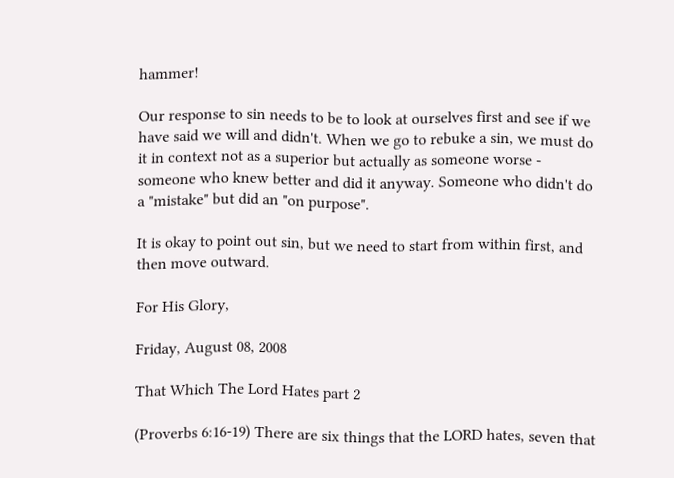hammer!

Our response to sin needs to be to look at ourselves first and see if we have said we will and didn't. When we go to rebuke a sin, we must do it in context not as a superior but actually as someone worse - someone who knew better and did it anyway. Someone who didn't do a "mistake" but did an "on purpose".

It is okay to point out sin, but we need to start from within first, and then move outward.

For His Glory,

Friday, August 08, 2008

That Which The Lord Hates part 2

(Proverbs 6:16-19) There are six things that the LORD hates, seven that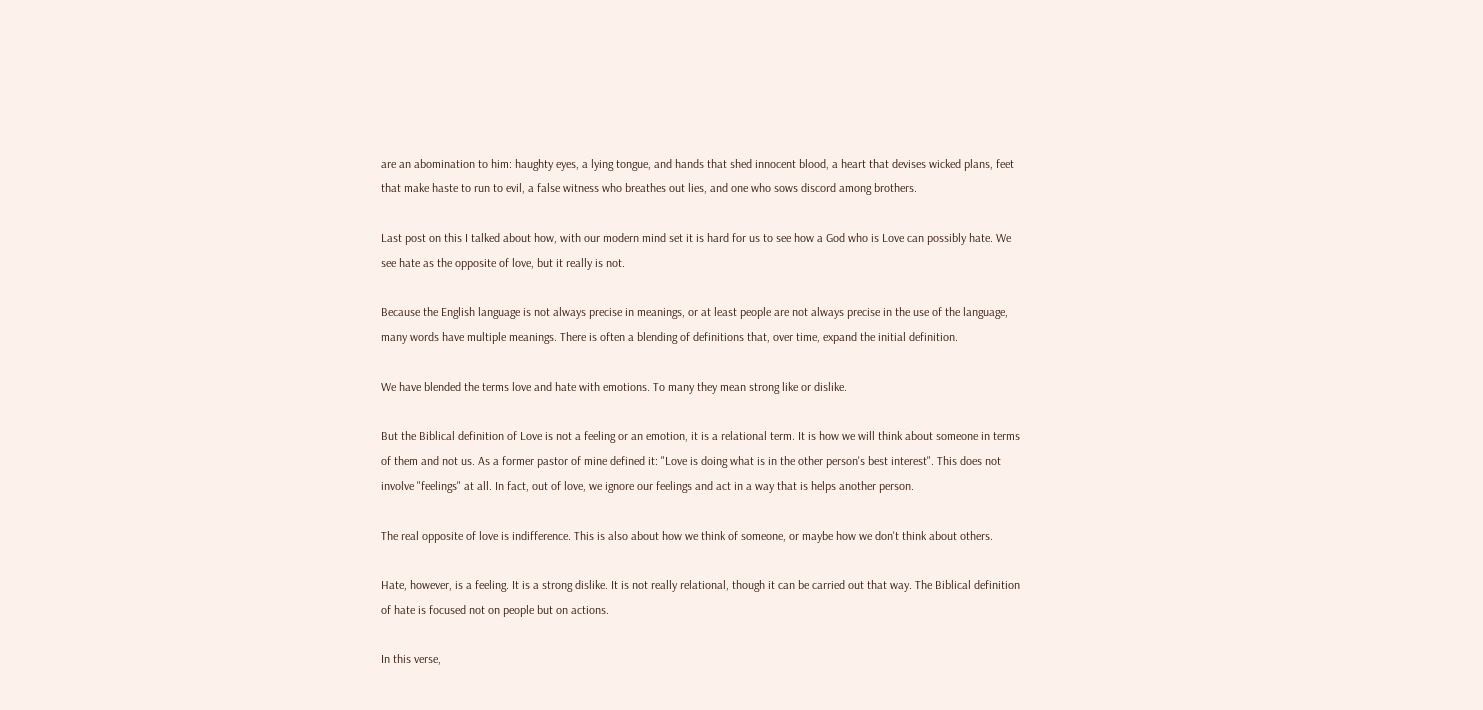are an abomination to him: haughty eyes, a lying tongue, and hands that shed innocent blood, a heart that devises wicked plans, feet that make haste to run to evil, a false witness who breathes out lies, and one who sows discord among brothers.

Last post on this I talked about how, with our modern mind set it is hard for us to see how a God who is Love can possibly hate. We see hate as the opposite of love, but it really is not.

Because the English language is not always precise in meanings, or at least people are not always precise in the use of the language, many words have multiple meanings. There is often a blending of definitions that, over time, expand the initial definition.

We have blended the terms love and hate with emotions. To many they mean strong like or dislike.

But the Biblical definition of Love is not a feeling or an emotion, it is a relational term. It is how we will think about someone in terms of them and not us. As a former pastor of mine defined it: "Love is doing what is in the other person's best interest". This does not involve "feelings" at all. In fact, out of love, we ignore our feelings and act in a way that is helps another person.

The real opposite of love is indifference. This is also about how we think of someone, or maybe how we don't think about others.

Hate, however, is a feeling. It is a strong dislike. It is not really relational, though it can be carried out that way. The Biblical definition of hate is focused not on people but on actions.

In this verse,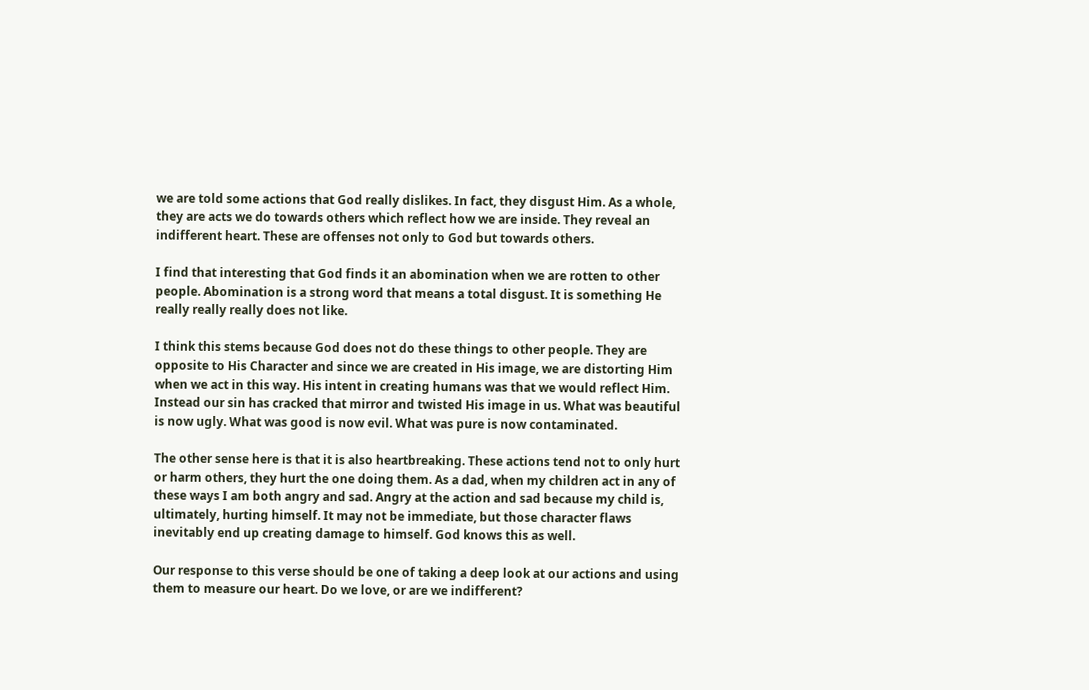we are told some actions that God really dislikes. In fact, they disgust Him. As a whole, they are acts we do towards others which reflect how we are inside. They reveal an indifferent heart. These are offenses not only to God but towards others.

I find that interesting that God finds it an abomination when we are rotten to other people. Abomination is a strong word that means a total disgust. It is something He really really really does not like.

I think this stems because God does not do these things to other people. They are opposite to His Character and since we are created in His image, we are distorting Him when we act in this way. His intent in creating humans was that we would reflect Him. Instead our sin has cracked that mirror and twisted His image in us. What was beautiful is now ugly. What was good is now evil. What was pure is now contaminated.

The other sense here is that it is also heartbreaking. These actions tend not to only hurt or harm others, they hurt the one doing them. As a dad, when my children act in any of these ways I am both angry and sad. Angry at the action and sad because my child is, ultimately, hurting himself. It may not be immediate, but those character flaws inevitably end up creating damage to himself. God knows this as well.

Our response to this verse should be one of taking a deep look at our actions and using them to measure our heart. Do we love, or are we indifferent?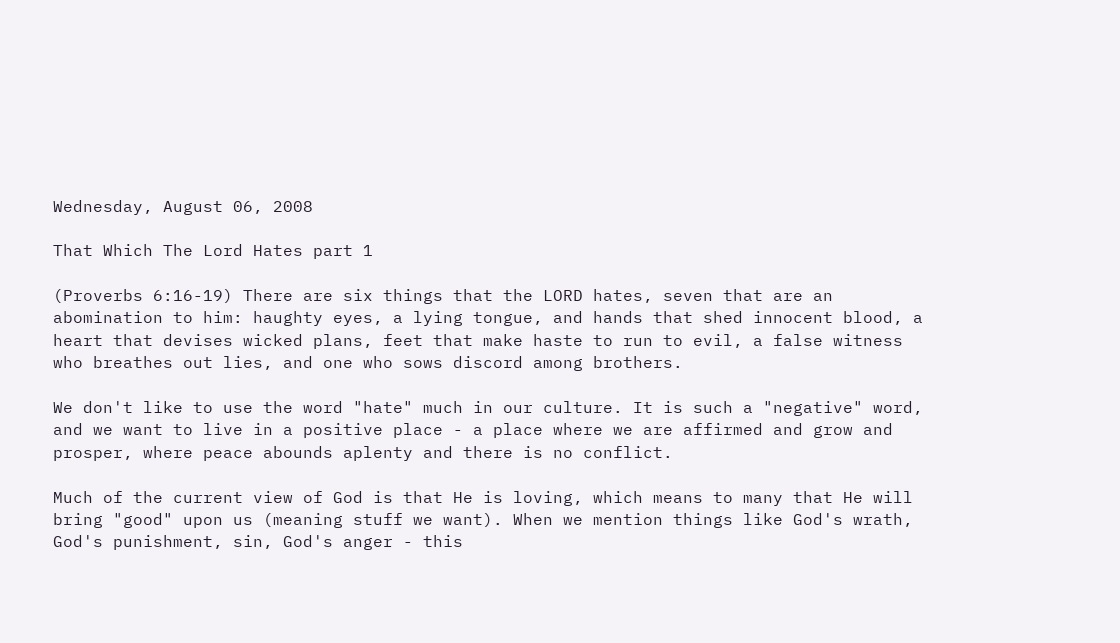Wednesday, August 06, 2008

That Which The Lord Hates part 1

(Proverbs 6:16-19) There are six things that the LORD hates, seven that are an abomination to him: haughty eyes, a lying tongue, and hands that shed innocent blood, a heart that devises wicked plans, feet that make haste to run to evil, a false witness who breathes out lies, and one who sows discord among brothers.

We don't like to use the word "hate" much in our culture. It is such a "negative" word, and we want to live in a positive place - a place where we are affirmed and grow and prosper, where peace abounds aplenty and there is no conflict.

Much of the current view of God is that He is loving, which means to many that He will bring "good" upon us (meaning stuff we want). When we mention things like God's wrath, God's punishment, sin, God's anger - this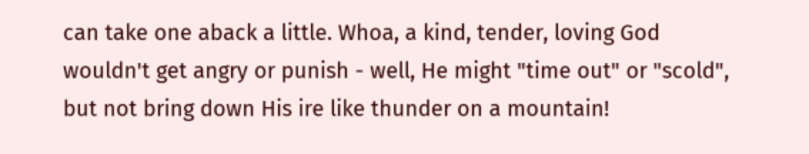can take one aback a little. Whoa, a kind, tender, loving God wouldn't get angry or punish - well, He might "time out" or "scold", but not bring down His ire like thunder on a mountain!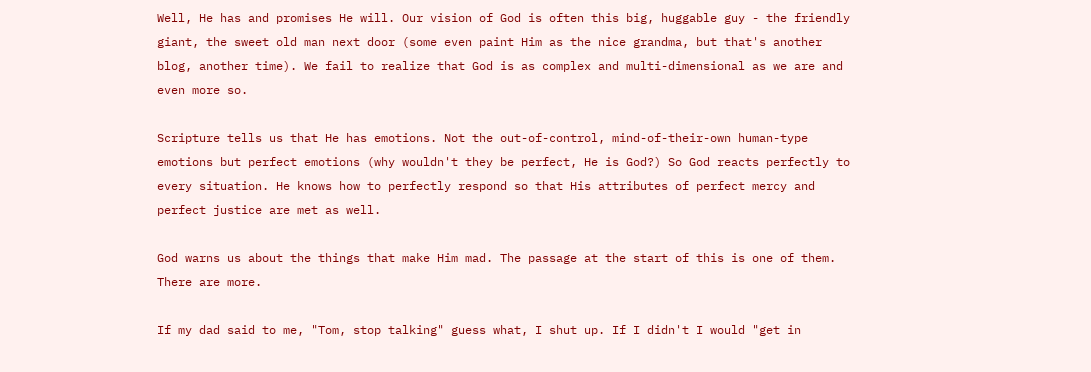Well, He has and promises He will. Our vision of God is often this big, huggable guy - the friendly giant, the sweet old man next door (some even paint Him as the nice grandma, but that's another blog, another time). We fail to realize that God is as complex and multi-dimensional as we are and even more so.

Scripture tells us that He has emotions. Not the out-of-control, mind-of-their-own human-type emotions but perfect emotions (why wouldn't they be perfect, He is God?) So God reacts perfectly to every situation. He knows how to perfectly respond so that His attributes of perfect mercy and perfect justice are met as well.

God warns us about the things that make Him mad. The passage at the start of this is one of them. There are more.

If my dad said to me, "Tom, stop talking" guess what, I shut up. If I didn't I would "get in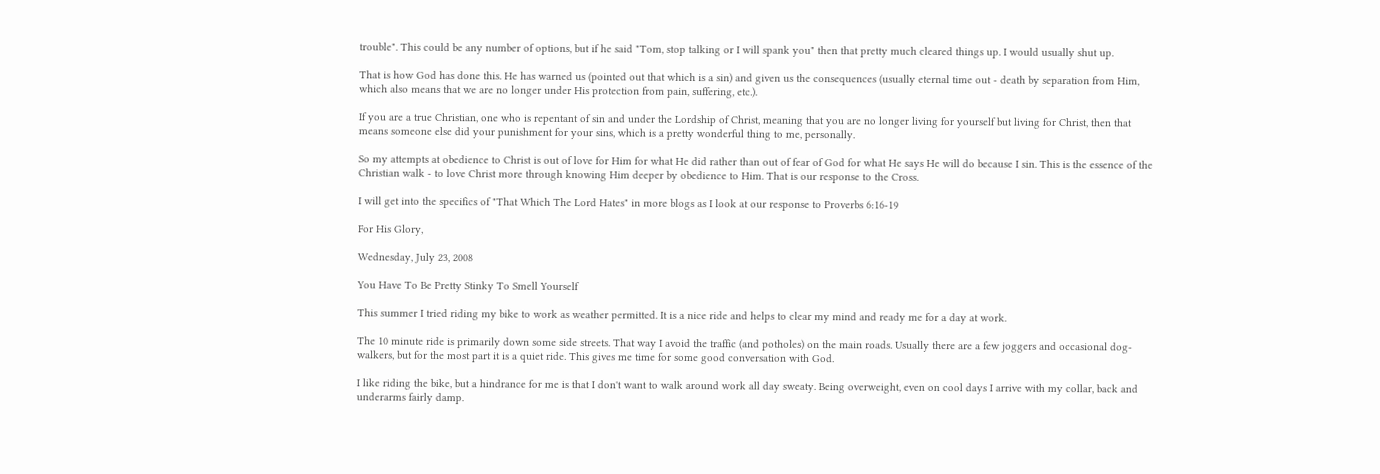trouble". This could be any number of options, but if he said "Tom, stop talking or I will spank you" then that pretty much cleared things up. I would usually shut up.

That is how God has done this. He has warned us (pointed out that which is a sin) and given us the consequences (usually eternal time out - death by separation from Him, which also means that we are no longer under His protection from pain, suffering, etc.).

If you are a true Christian, one who is repentant of sin and under the Lordship of Christ, meaning that you are no longer living for yourself but living for Christ, then that means someone else did your punishment for your sins, which is a pretty wonderful thing to me, personally.

So my attempts at obedience to Christ is out of love for Him for what He did rather than out of fear of God for what He says He will do because I sin. This is the essence of the Christian walk - to love Christ more through knowing Him deeper by obedience to Him. That is our response to the Cross.

I will get into the specifics of "That Which The Lord Hates" in more blogs as I look at our response to Proverbs 6:16-19

For His Glory,

Wednesday, July 23, 2008

You Have To Be Pretty Stinky To Smell Yourself

This summer I tried riding my bike to work as weather permitted. It is a nice ride and helps to clear my mind and ready me for a day at work.

The 10 minute ride is primarily down some side streets. That way I avoid the traffic (and potholes) on the main roads. Usually there are a few joggers and occasional dog-walkers, but for the most part it is a quiet ride. This gives me time for some good conversation with God.

I like riding the bike, but a hindrance for me is that I don't want to walk around work all day sweaty. Being overweight, even on cool days I arrive with my collar, back and underarms fairly damp.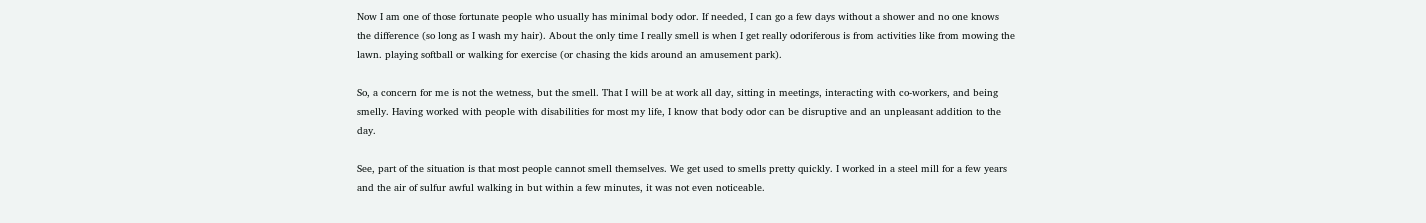Now I am one of those fortunate people who usually has minimal body odor. If needed, I can go a few days without a shower and no one knows the difference (so long as I wash my hair). About the only time I really smell is when I get really odoriferous is from activities like from mowing the lawn. playing softball or walking for exercise (or chasing the kids around an amusement park).

So, a concern for me is not the wetness, but the smell. That I will be at work all day, sitting in meetings, interacting with co-workers, and being smelly. Having worked with people with disabilities for most my life, I know that body odor can be disruptive and an unpleasant addition to the day.

See, part of the situation is that most people cannot smell themselves. We get used to smells pretty quickly. I worked in a steel mill for a few years and the air of sulfur awful walking in but within a few minutes, it was not even noticeable.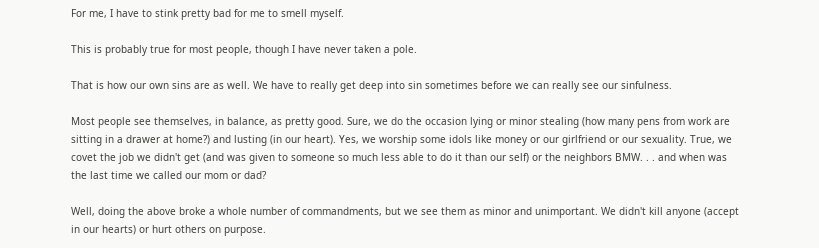For me, I have to stink pretty bad for me to smell myself.

This is probably true for most people, though I have never taken a pole.

That is how our own sins are as well. We have to really get deep into sin sometimes before we can really see our sinfulness.

Most people see themselves, in balance, as pretty good. Sure, we do the occasion lying or minor stealing (how many pens from work are sitting in a drawer at home?) and lusting (in our heart). Yes, we worship some idols like money or our girlfriend or our sexuality. True, we covet the job we didn't get (and was given to someone so much less able to do it than our self) or the neighbors BMW. . . and when was the last time we called our mom or dad?

Well, doing the above broke a whole number of commandments, but we see them as minor and unimportant. We didn't kill anyone (accept in our hearts) or hurt others on purpose.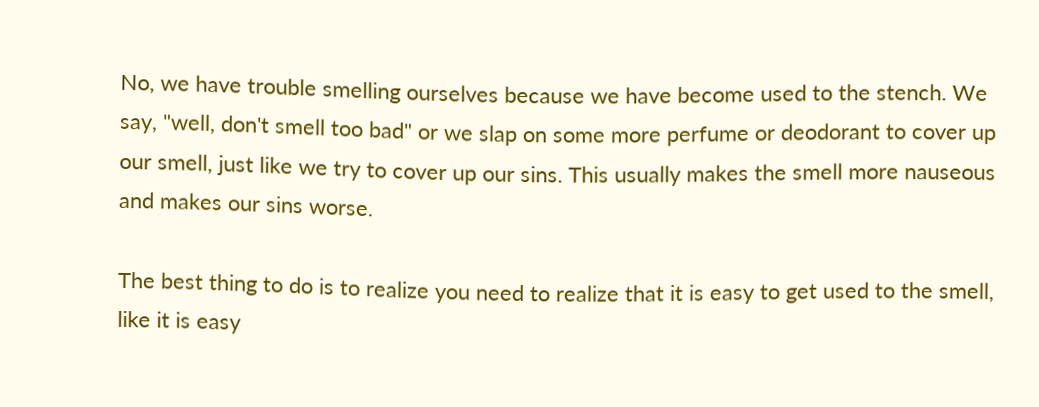No, we have trouble smelling ourselves because we have become used to the stench. We say, "well, don't smell too bad" or we slap on some more perfume or deodorant to cover up our smell, just like we try to cover up our sins. This usually makes the smell more nauseous and makes our sins worse.

The best thing to do is to realize you need to realize that it is easy to get used to the smell, like it is easy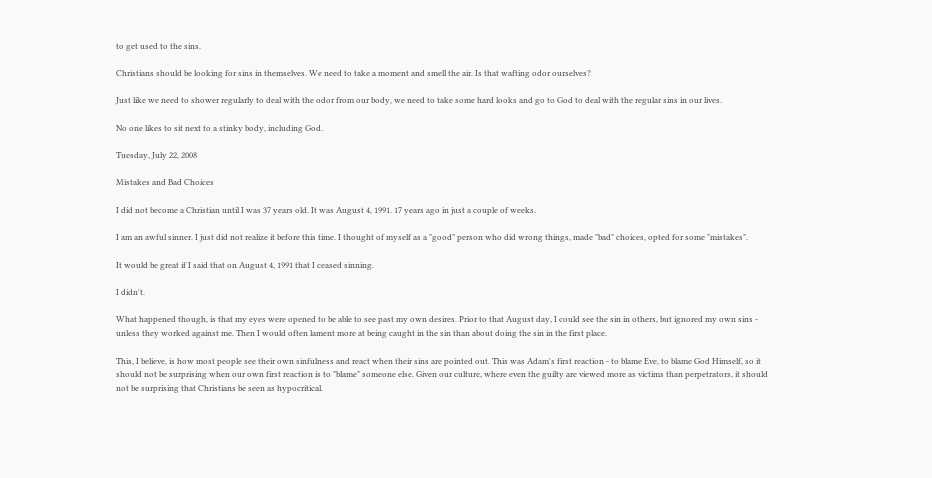to get used to the sins.

Christians should be looking for sins in themselves. We need to take a moment and smell the air. Is that wafting odor ourselves?

Just like we need to shower regularly to deal with the odor from our body, we need to take some hard looks and go to God to deal with the regular sins in our lives.

No one likes to sit next to a stinky body, including God.

Tuesday, July 22, 2008

Mistakes and Bad Choices

I did not become a Christian until I was 37 years old. It was August 4, 1991. 17 years ago in just a couple of weeks.

I am an awful sinner. I just did not realize it before this time. I thought of myself as a "good" person who did wrong things, made "bad" choices, opted for some "mistakes".

It would be great if I said that on August 4, 1991 that I ceased sinning.

I didn't.

What happened though, is that my eyes were opened to be able to see past my own desires. Prior to that August day, I could see the sin in others, but ignored my own sins - unless they worked against me. Then I would often lament more at being caught in the sin than about doing the sin in the first place.

This, I believe, is how most people see their own sinfulness and react when their sins are pointed out. This was Adam's first reaction - to blame Eve, to blame God Himself, so it should not be surprising when our own first reaction is to "blame" someone else. Given our culture, where even the guilty are viewed more as victims than perpetrators, it should not be surprising that Christians be seen as hypocritical.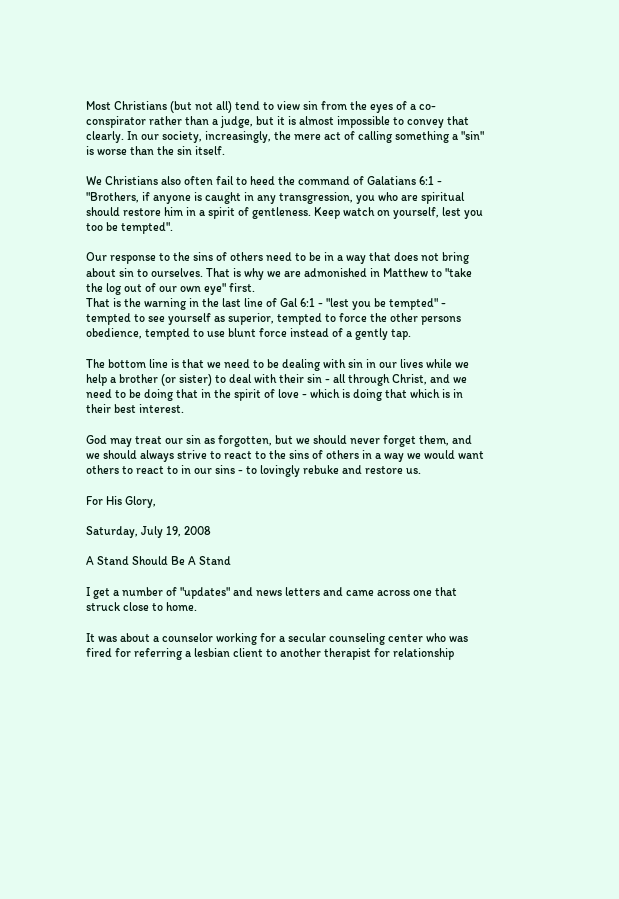Most Christians (but not all) tend to view sin from the eyes of a co-conspirator rather than a judge, but it is almost impossible to convey that clearly. In our society, increasingly, the mere act of calling something a "sin" is worse than the sin itself.

We Christians also often fail to heed the command of Galatians 6:1 - "Brothers, if anyone is caught in any transgression, you who are spiritual should restore him in a spirit of gentleness. Keep watch on yourself, lest you too be tempted".

Our response to the sins of others need to be in a way that does not bring about sin to ourselves. That is why we are admonished in Matthew to "take the log out of our own eye" first.
That is the warning in the last line of Gal 6:1 - "lest you be tempted" - tempted to see yourself as superior, tempted to force the other persons obedience, tempted to use blunt force instead of a gently tap.

The bottom line is that we need to be dealing with sin in our lives while we help a brother (or sister) to deal with their sin - all through Christ, and we need to be doing that in the spirit of love - which is doing that which is in their best interest.

God may treat our sin as forgotten, but we should never forget them, and we should always strive to react to the sins of others in a way we would want others to react to in our sins - to lovingly rebuke and restore us.

For His Glory,

Saturday, July 19, 2008

A Stand Should Be A Stand

I get a number of "updates" and news letters and came across one that struck close to home.

It was about a counselor working for a secular counseling center who was fired for referring a lesbian client to another therapist for relationship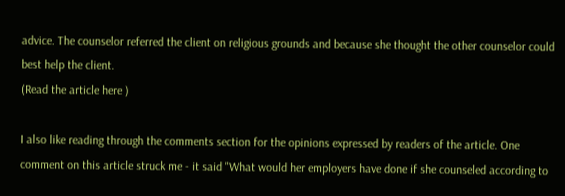advice. The counselor referred the client on religious grounds and because she thought the other counselor could best help the client.
(Read the article here )

I also like reading through the comments section for the opinions expressed by readers of the article. One comment on this article struck me - it said "What would her employers have done if she counseled according to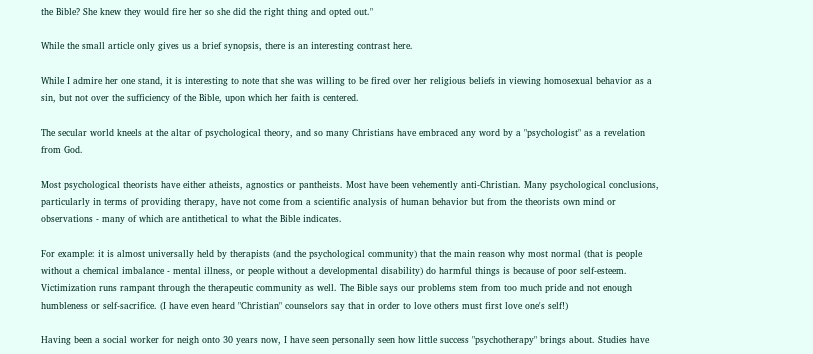the Bible? She knew they would fire her so she did the right thing and opted out."

While the small article only gives us a brief synopsis, there is an interesting contrast here.

While I admire her one stand, it is interesting to note that she was willing to be fired over her religious beliefs in viewing homosexual behavior as a sin, but not over the sufficiency of the Bible, upon which her faith is centered.

The secular world kneels at the altar of psychological theory, and so many Christians have embraced any word by a "psychologist" as a revelation from God.

Most psychological theorists have either atheists, agnostics or pantheists. Most have been vehemently anti-Christian. Many psychological conclusions, particularly in terms of providing therapy, have not come from a scientific analysis of human behavior but from the theorists own mind or observations - many of which are antithetical to what the Bible indicates.

For example: it is almost universally held by therapists (and the psychological community) that the main reason why most normal (that is people without a chemical imbalance - mental illness, or people without a developmental disability) do harmful things is because of poor self-esteem. Victimization runs rampant through the therapeutic community as well. The Bible says our problems stem from too much pride and not enough humbleness or self-sacrifice. (I have even heard "Christian" counselors say that in order to love others must first love one's self!)

Having been a social worker for neigh onto 30 years now, I have seen personally seen how little success "psychotherapy" brings about. Studies have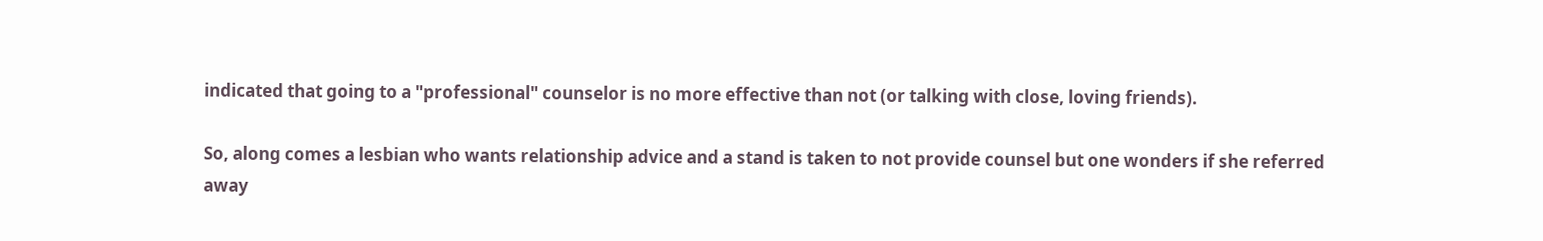indicated that going to a "professional" counselor is no more effective than not (or talking with close, loving friends).

So, along comes a lesbian who wants relationship advice and a stand is taken to not provide counsel but one wonders if she referred away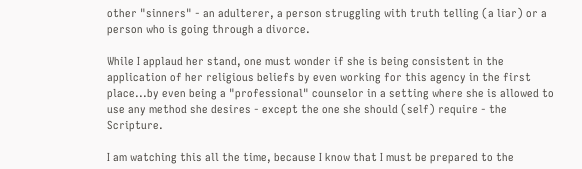other "sinners" - an adulterer, a person struggling with truth telling (a liar) or a person who is going through a divorce.

While I applaud her stand, one must wonder if she is being consistent in the application of her religious beliefs by even working for this agency in the first place...by even being a "professional" counselor in a setting where she is allowed to use any method she desires - except the one she should (self) require - the Scripture.

I am watching this all the time, because I know that I must be prepared to the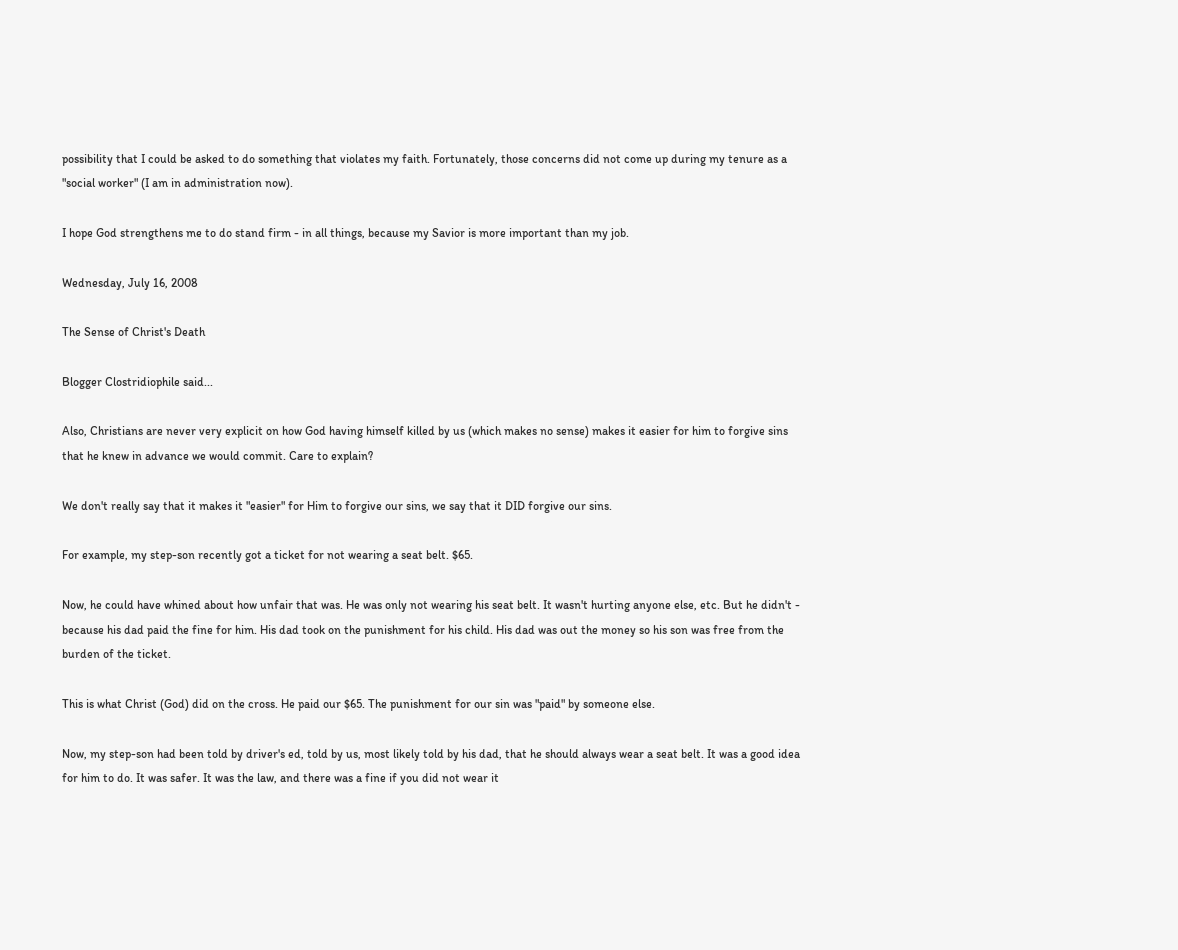possibility that I could be asked to do something that violates my faith. Fortunately, those concerns did not come up during my tenure as a "social worker" (I am in administration now).

I hope God strengthens me to do stand firm - in all things, because my Savior is more important than my job.

Wednesday, July 16, 2008

The Sense of Christ's Death

Blogger Clostridiophile said...

Also, Christians are never very explicit on how God having himself killed by us (which makes no sense) makes it easier for him to forgive sins that he knew in advance we would commit. Care to explain?

We don't really say that it makes it "easier" for Him to forgive our sins, we say that it DID forgive our sins.

For example, my step-son recently got a ticket for not wearing a seat belt. $65.

Now, he could have whined about how unfair that was. He was only not wearing his seat belt. It wasn't hurting anyone else, etc. But he didn't - because his dad paid the fine for him. His dad took on the punishment for his child. His dad was out the money so his son was free from the burden of the ticket.

This is what Christ (God) did on the cross. He paid our $65. The punishment for our sin was "paid" by someone else.

Now, my step-son had been told by driver's ed, told by us, most likely told by his dad, that he should always wear a seat belt. It was a good idea for him to do. It was safer. It was the law, and there was a fine if you did not wear it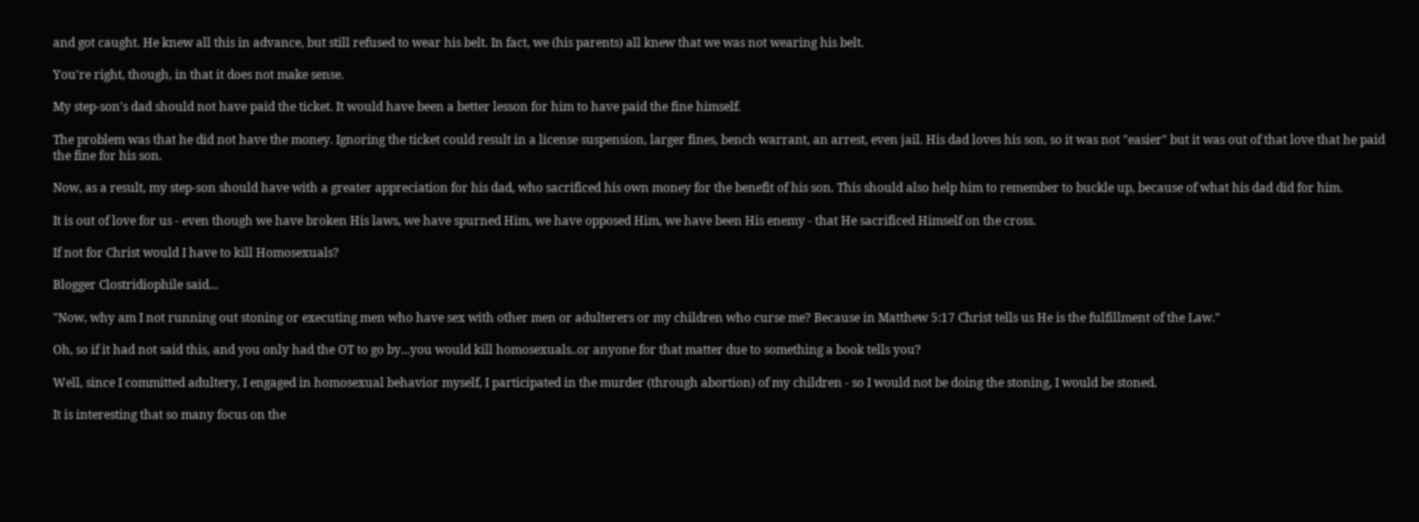and got caught. He knew all this in advance, but still refused to wear his belt. In fact, we (his parents) all knew that we was not wearing his belt.

You're right, though, in that it does not make sense.

My step-son's dad should not have paid the ticket. It would have been a better lesson for him to have paid the fine himself.

The problem was that he did not have the money. Ignoring the ticket could result in a license suspension, larger fines, bench warrant, an arrest, even jail. His dad loves his son, so it was not "easier" but it was out of that love that he paid the fine for his son.

Now, as a result, my step-son should have with a greater appreciation for his dad, who sacrificed his own money for the benefit of his son. This should also help him to remember to buckle up, because of what his dad did for him.

It is out of love for us - even though we have broken His laws, we have spurned Him, we have opposed Him, we have been His enemy - that He sacrificed Himself on the cross.

If not for Christ would I have to kill Homosexuals?

Blogger Clostridiophile said...

"Now, why am I not running out stoning or executing men who have sex with other men or adulterers or my children who curse me? Because in Matthew 5:17 Christ tells us He is the fulfillment of the Law."

Oh, so if it had not said this, and you only had the OT to go by...you would kill homosexuals..or anyone for that matter due to something a book tells you?

Well, since I committed adultery, I engaged in homosexual behavior myself, I participated in the murder (through abortion) of my children - so I would not be doing the stoning, I would be stoned.

It is interesting that so many focus on the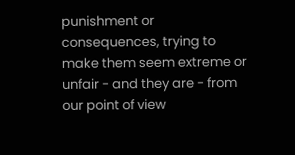punishment or consequences, trying to make them seem extreme or unfair - and they are - from our point of view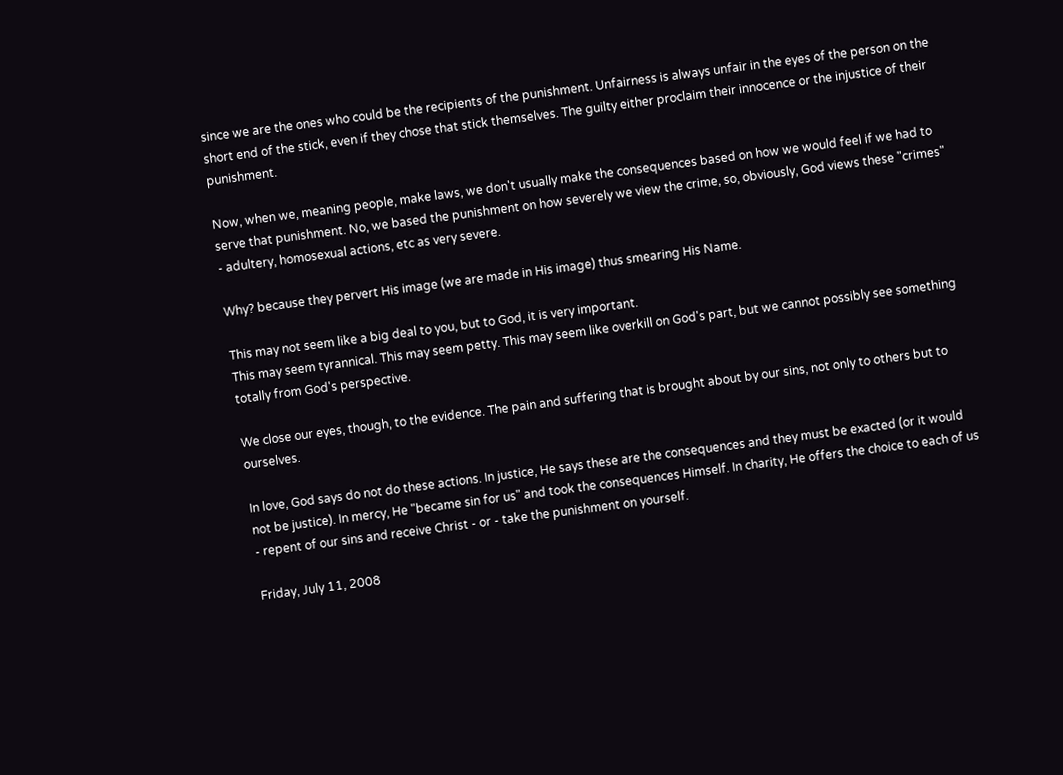since we are the ones who could be the recipients of the punishment. Unfairness is always unfair in the eyes of the person on the short end of the stick, even if they chose that stick themselves. The guilty either proclaim their innocence or the injustice of their punishment.

Now, when we, meaning people, make laws, we don't usually make the consequences based on how we would feel if we had to serve that punishment. No, we based the punishment on how severely we view the crime, so, obviously, God views these "crimes" - adultery, homosexual actions, etc as very severe.

Why? because they pervert His image (we are made in His image) thus smearing His Name.

This may not seem like a big deal to you, but to God, it is very important.
This may seem tyrannical. This may seem petty. This may seem like overkill on God's part, but we cannot possibly see something totally from God's perspective.

We close our eyes, though, to the evidence. The pain and suffering that is brought about by our sins, not only to others but to ourselves.

In love, God says do not do these actions. In justice, He says these are the consequences and they must be exacted (or it would not be justice). In mercy, He "became sin for us" and took the consequences Himself. In charity, He offers the choice to each of us - repent of our sins and receive Christ - or - take the punishment on yourself.

Friday, July 11, 2008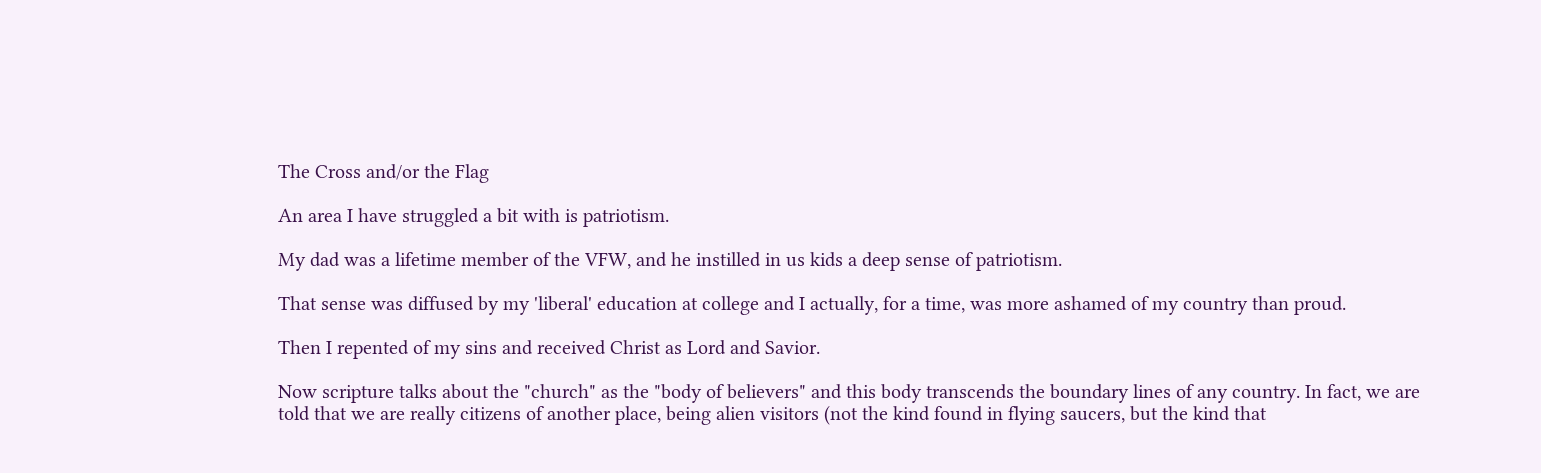The Cross and/or the Flag

An area I have struggled a bit with is patriotism.

My dad was a lifetime member of the VFW, and he instilled in us kids a deep sense of patriotism.

That sense was diffused by my 'liberal' education at college and I actually, for a time, was more ashamed of my country than proud.

Then I repented of my sins and received Christ as Lord and Savior.

Now scripture talks about the "church" as the "body of believers" and this body transcends the boundary lines of any country. In fact, we are told that we are really citizens of another place, being alien visitors (not the kind found in flying saucers, but the kind that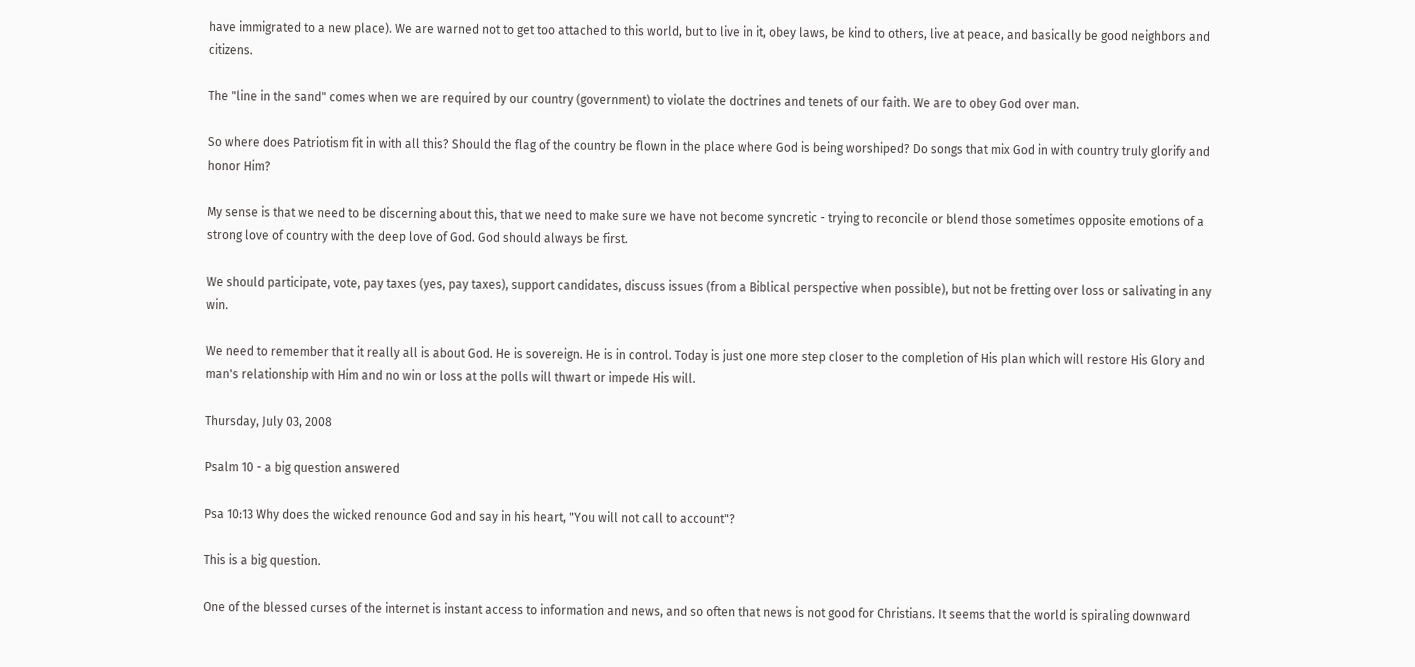have immigrated to a new place). We are warned not to get too attached to this world, but to live in it, obey laws, be kind to others, live at peace, and basically be good neighbors and citizens.

The "line in the sand" comes when we are required by our country (government) to violate the doctrines and tenets of our faith. We are to obey God over man.

So where does Patriotism fit in with all this? Should the flag of the country be flown in the place where God is being worshiped? Do songs that mix God in with country truly glorify and honor Him?

My sense is that we need to be discerning about this, that we need to make sure we have not become syncretic - trying to reconcile or blend those sometimes opposite emotions of a strong love of country with the deep love of God. God should always be first.

We should participate, vote, pay taxes (yes, pay taxes), support candidates, discuss issues (from a Biblical perspective when possible), but not be fretting over loss or salivating in any win.

We need to remember that it really all is about God. He is sovereign. He is in control. Today is just one more step closer to the completion of His plan which will restore His Glory and man's relationship with Him and no win or loss at the polls will thwart or impede His will.

Thursday, July 03, 2008

Psalm 10 - a big question answered

Psa 10:13 Why does the wicked renounce God and say in his heart, "You will not call to account"?

This is a big question.

One of the blessed curses of the internet is instant access to information and news, and so often that news is not good for Christians. It seems that the world is spiraling downward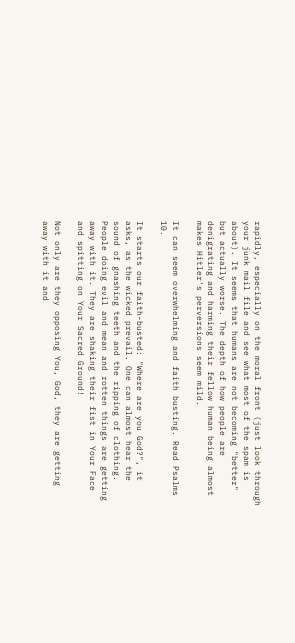rapidly, especially on the moral front (just look through your junk mail file and see what most of the spam is about). It seems that humans are not becoming "better" but actually worse. The depth of how people are denigrating and harming their fellow human being almost makes Hitler's perversions seem mild.

It can seem overwhelming and faith busting. Read Psalms 10.

It starts our faith-busted: "Where are you God?", it asks, as the wicked prevail. One can almost hear the sound of gnashing teeth and the ripping of clothing. People doing evil and mean and rotten things are getting away with it. They are shaking their fist in Your Face and spitting on Your Sacred Ground!

Not only are they opposing You, God, they are getting away with it and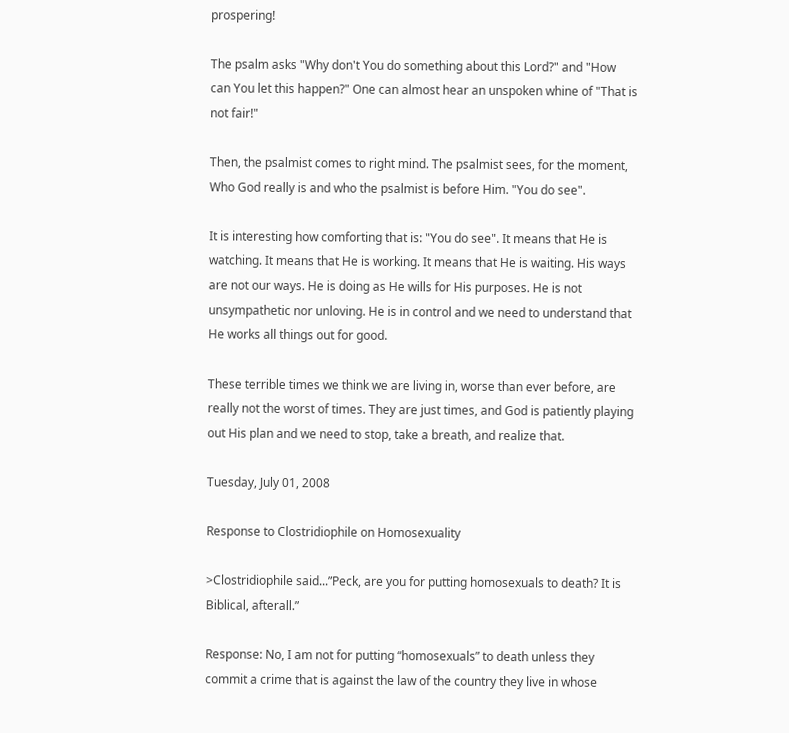prospering!

The psalm asks "Why don't You do something about this Lord?" and "How can You let this happen?" One can almost hear an unspoken whine of "That is not fair!"

Then, the psalmist comes to right mind. The psalmist sees, for the moment, Who God really is and who the psalmist is before Him. "You do see".

It is interesting how comforting that is: "You do see". It means that He is watching. It means that He is working. It means that He is waiting. His ways are not our ways. He is doing as He wills for His purposes. He is not unsympathetic nor unloving. He is in control and we need to understand that He works all things out for good.

These terrible times we think we are living in, worse than ever before, are really not the worst of times. They are just times, and God is patiently playing out His plan and we need to stop, take a breath, and realize that.

Tuesday, July 01, 2008

Response to Clostridiophile on Homosexuality

>Clostridiophile said...”Peck, are you for putting homosexuals to death? It is Biblical, afterall.”

Response: No, I am not for putting “homosexuals” to death unless they commit a crime that is against the law of the country they live in whose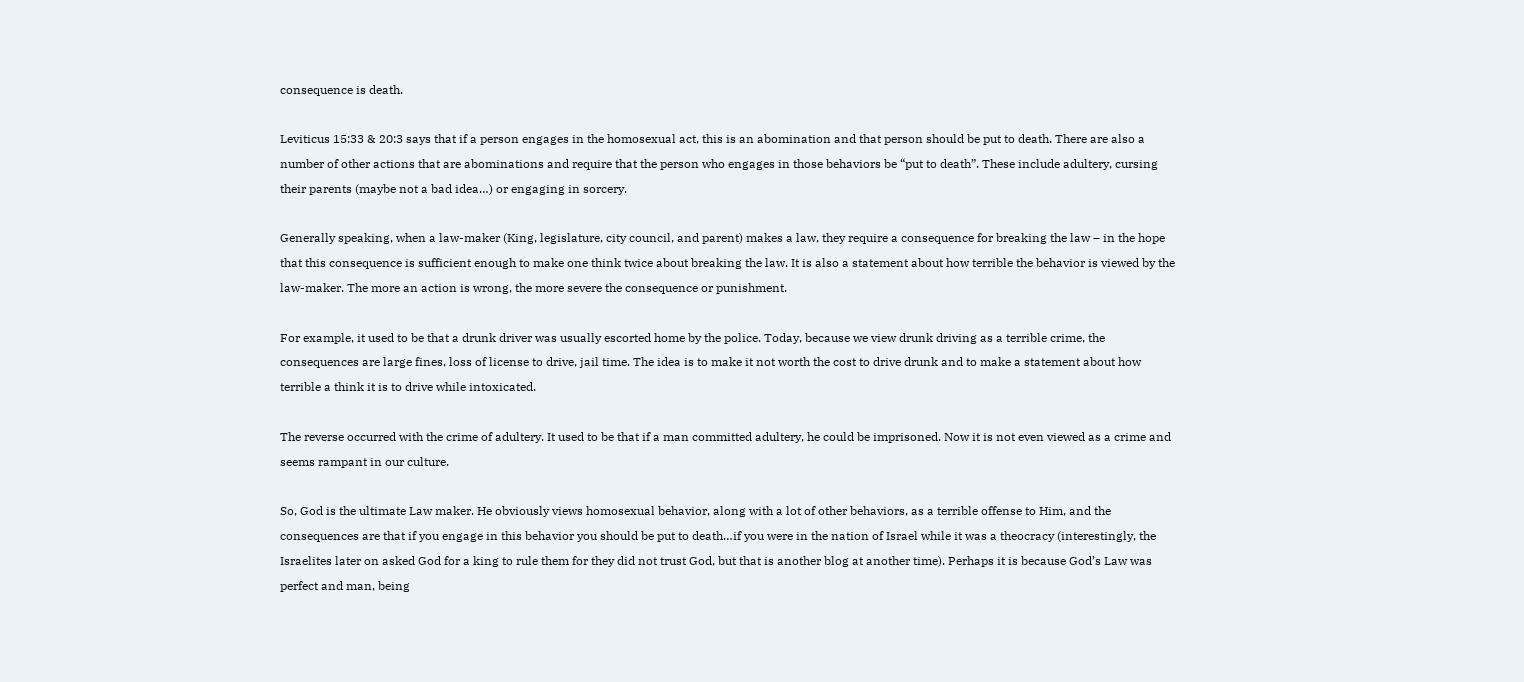consequence is death.

Leviticus 15:33 & 20:3 says that if a person engages in the homosexual act, this is an abomination and that person should be put to death. There are also a number of other actions that are abominations and require that the person who engages in those behaviors be “put to death”. These include adultery, cursing their parents (maybe not a bad idea…) or engaging in sorcery.

Generally speaking, when a law-maker (King, legislature, city council, and parent) makes a law, they require a consequence for breaking the law – in the hope that this consequence is sufficient enough to make one think twice about breaking the law. It is also a statement about how terrible the behavior is viewed by the law-maker. The more an action is wrong, the more severe the consequence or punishment.

For example, it used to be that a drunk driver was usually escorted home by the police. Today, because we view drunk driving as a terrible crime, the consequences are large fines, loss of license to drive, jail time. The idea is to make it not worth the cost to drive drunk and to make a statement about how terrible a think it is to drive while intoxicated.

The reverse occurred with the crime of adultery. It used to be that if a man committed adultery, he could be imprisoned. Now it is not even viewed as a crime and seems rampant in our culture.

So, God is the ultimate Law maker. He obviously views homosexual behavior, along with a lot of other behaviors, as a terrible offense to Him, and the consequences are that if you engage in this behavior you should be put to death…if you were in the nation of Israel while it was a theocracy (interestingly, the Israelites later on asked God for a king to rule them for they did not trust God, but that is another blog at another time). Perhaps it is because God’s Law was perfect and man, being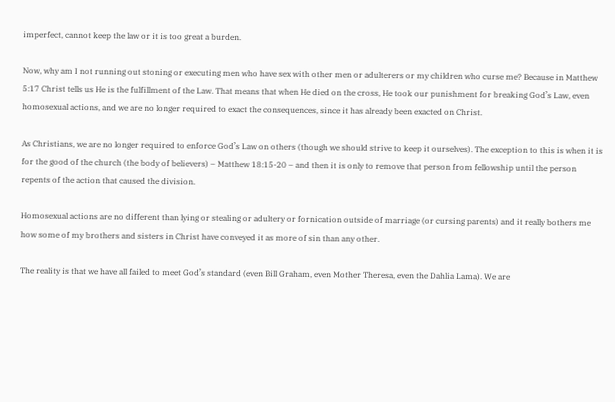imperfect, cannot keep the law or it is too great a burden.

Now, why am I not running out stoning or executing men who have sex with other men or adulterers or my children who curse me? Because in Matthew 5:17 Christ tells us He is the fulfillment of the Law. That means that when He died on the cross, He took our punishment for breaking God’s Law, even homosexual actions, and we are no longer required to exact the consequences, since it has already been exacted on Christ.

As Christians, we are no longer required to enforce God’s Law on others (though we should strive to keep it ourselves). The exception to this is when it is for the good of the church (the body of believers) – Matthew 18:15-20 – and then it is only to remove that person from fellowship until the person repents of the action that caused the division.

Homosexual actions are no different than lying or stealing or adultery or fornication outside of marriage (or cursing parents) and it really bothers me how some of my brothers and sisters in Christ have conveyed it as more of sin than any other.

The reality is that we have all failed to meet God’s standard (even Bill Graham, even Mother Theresa, even the Dahlia Lama). We are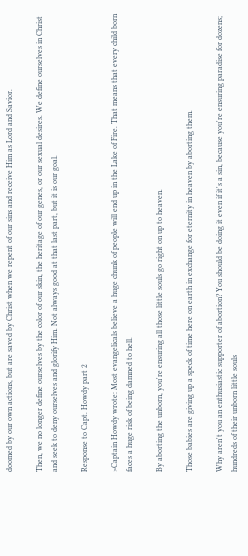doomed by our own actions, but are saved by Christ when we repent of our sins and receive Him as Lord and Savior.

Then, we no longer define ourselves by the color of our skin, the heritage of our genes, or our sexual desires. We define ourselves in Christ and seek to deny ourselves and glorify Him. Not always good at that last part, but it is our goal.

Response to Capt. Howdy part 2

>Captain Howdy wrote: Most evangelicals believe a huge chunk of people will end up in the Lake of Fire. That means that every child born faces a huge risk of being damned to hell.

By aborting the unborn, you're ensuring all those little souls go right on up to heaven.

Those babies are giving up a speck of time here on earth in exchange for eternity in heaven by aborting them.

Why aren't you an enthusiastic supporter of abortion? You should be doing it even if it's a sin, because you're ensuring paradise for dozens; hundreds of their unborn little souls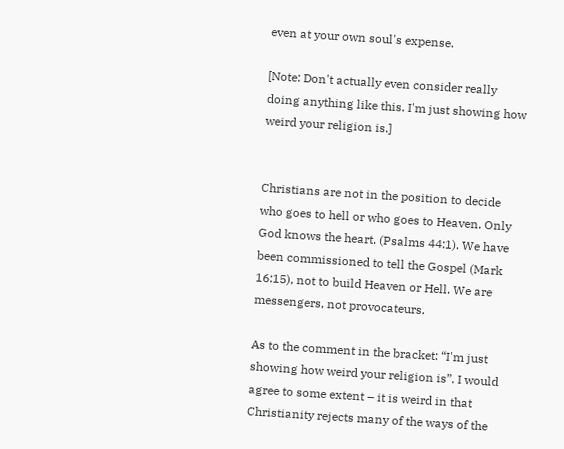even at your own soul's expense.

[Note: Don't actually even consider really doing anything like this. I'm just showing how weird your religion is.]


Christians are not in the position to decide who goes to hell or who goes to Heaven. Only God knows the heart. (Psalms 44:1). We have been commissioned to tell the Gospel (Mark 16:15), not to build Heaven or Hell. We are messengers, not provocateurs.

As to the comment in the bracket: “I'm just showing how weird your religion is”. I would agree to some extent – it is weird in that Christianity rejects many of the ways of the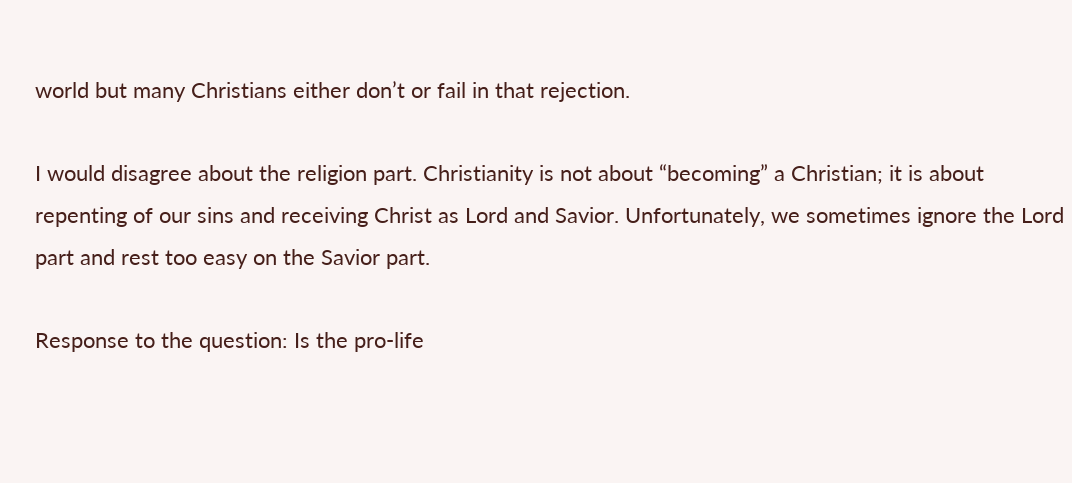world but many Christians either don’t or fail in that rejection.

I would disagree about the religion part. Christianity is not about “becoming” a Christian; it is about repenting of our sins and receiving Christ as Lord and Savior. Unfortunately, we sometimes ignore the Lord part and rest too easy on the Savior part.

Response to the question: Is the pro-life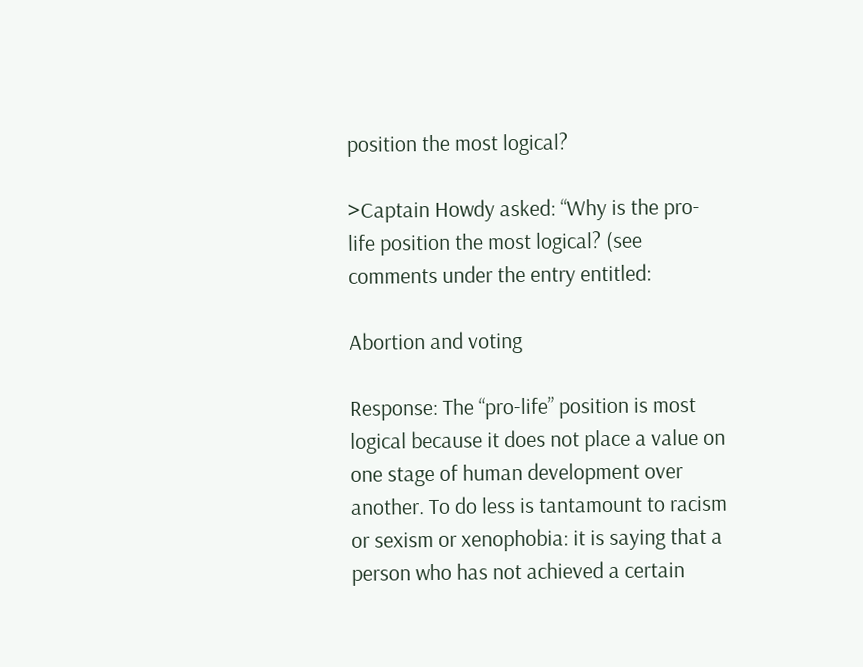position the most logical?

>Captain Howdy asked: “Why is the pro-life position the most logical? (see comments under the entry entitled:

Abortion and voting

Response: The “pro-life” position is most logical because it does not place a value on one stage of human development over another. To do less is tantamount to racism or sexism or xenophobia: it is saying that a person who has not achieved a certain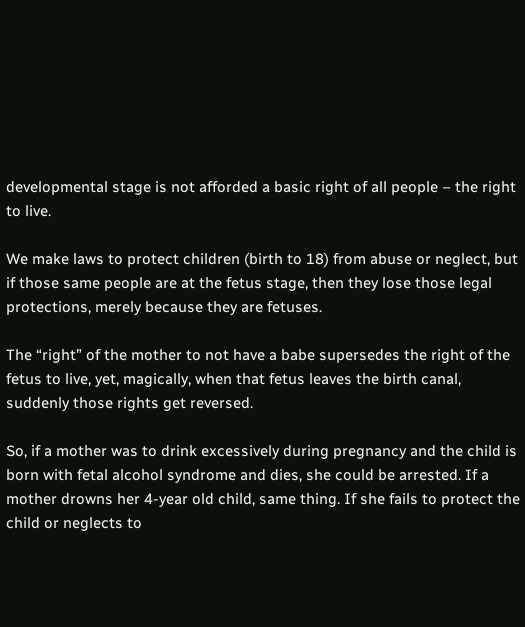developmental stage is not afforded a basic right of all people – the right to live.

We make laws to protect children (birth to 18) from abuse or neglect, but if those same people are at the fetus stage, then they lose those legal protections, merely because they are fetuses.

The “right” of the mother to not have a babe supersedes the right of the fetus to live, yet, magically, when that fetus leaves the birth canal, suddenly those rights get reversed.

So, if a mother was to drink excessively during pregnancy and the child is born with fetal alcohol syndrome and dies, she could be arrested. If a mother drowns her 4-year old child, same thing. If she fails to protect the child or neglects to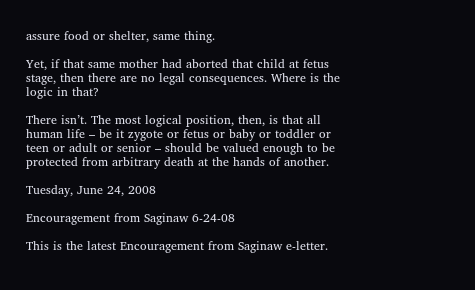assure food or shelter, same thing.

Yet, if that same mother had aborted that child at fetus stage, then there are no legal consequences. Where is the logic in that?

There isn’t. The most logical position, then, is that all human life – be it zygote or fetus or baby or toddler or teen or adult or senior – should be valued enough to be protected from arbitrary death at the hands of another.

Tuesday, June 24, 2008

Encouragement from Saginaw 6-24-08

This is the latest Encouragement from Saginaw e-letter.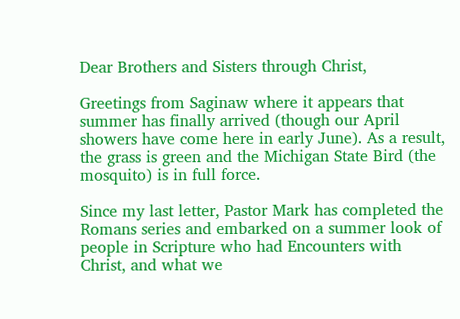Dear Brothers and Sisters through Christ,

Greetings from Saginaw where it appears that summer has finally arrived (though our April showers have come here in early June). As a result, the grass is green and the Michigan State Bird (the mosquito) is in full force.

Since my last letter, Pastor Mark has completed the Romans series and embarked on a summer look of people in Scripture who had Encounters with Christ, and what we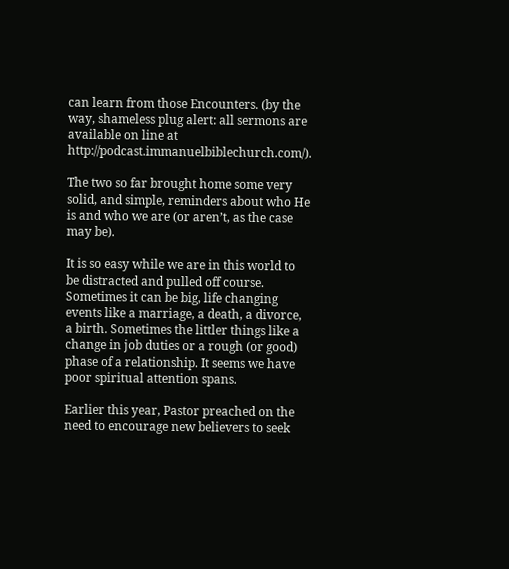can learn from those Encounters. (by the way, shameless plug alert: all sermons are available on line at http://podcast.immanuelbiblechurch.com/).

The two so far brought home some very solid, and simple, reminders about who He is and who we are (or aren’t, as the case may be).

It is so easy while we are in this world to be distracted and pulled off course. Sometimes it can be big, life changing events like a marriage, a death, a divorce, a birth. Sometimes the littler things like a change in job duties or a rough (or good) phase of a relationship. It seems we have poor spiritual attention spans.

Earlier this year, Pastor preached on the need to encourage new believers to seek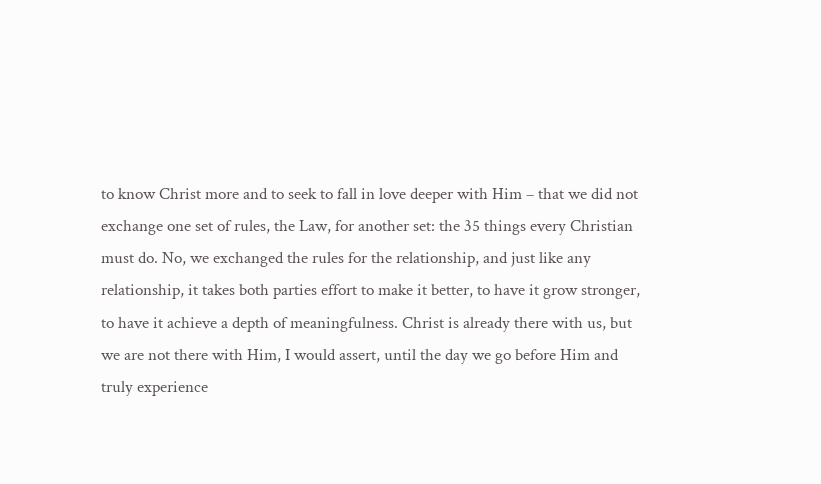to know Christ more and to seek to fall in love deeper with Him – that we did not exchange one set of rules, the Law, for another set: the 35 things every Christian must do. No, we exchanged the rules for the relationship, and just like any relationship, it takes both parties effort to make it better, to have it grow stronger, to have it achieve a depth of meaningfulness. Christ is already there with us, but we are not there with Him, I would assert, until the day we go before Him and truly experience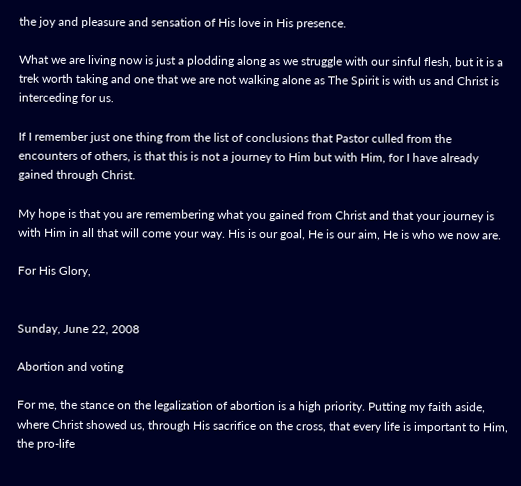the joy and pleasure and sensation of His love in His presence.

What we are living now is just a plodding along as we struggle with our sinful flesh, but it is a trek worth taking and one that we are not walking alone as The Spirit is with us and Christ is interceding for us.

If I remember just one thing from the list of conclusions that Pastor culled from the encounters of others, is that this is not a journey to Him but with Him, for I have already gained through Christ.

My hope is that you are remembering what you gained from Christ and that your journey is with Him in all that will come your way. His is our goal, He is our aim, He is who we now are.

For His Glory,


Sunday, June 22, 2008

Abortion and voting

For me, the stance on the legalization of abortion is a high priority. Putting my faith aside, where Christ showed us, through His sacrifice on the cross, that every life is important to Him, the pro-life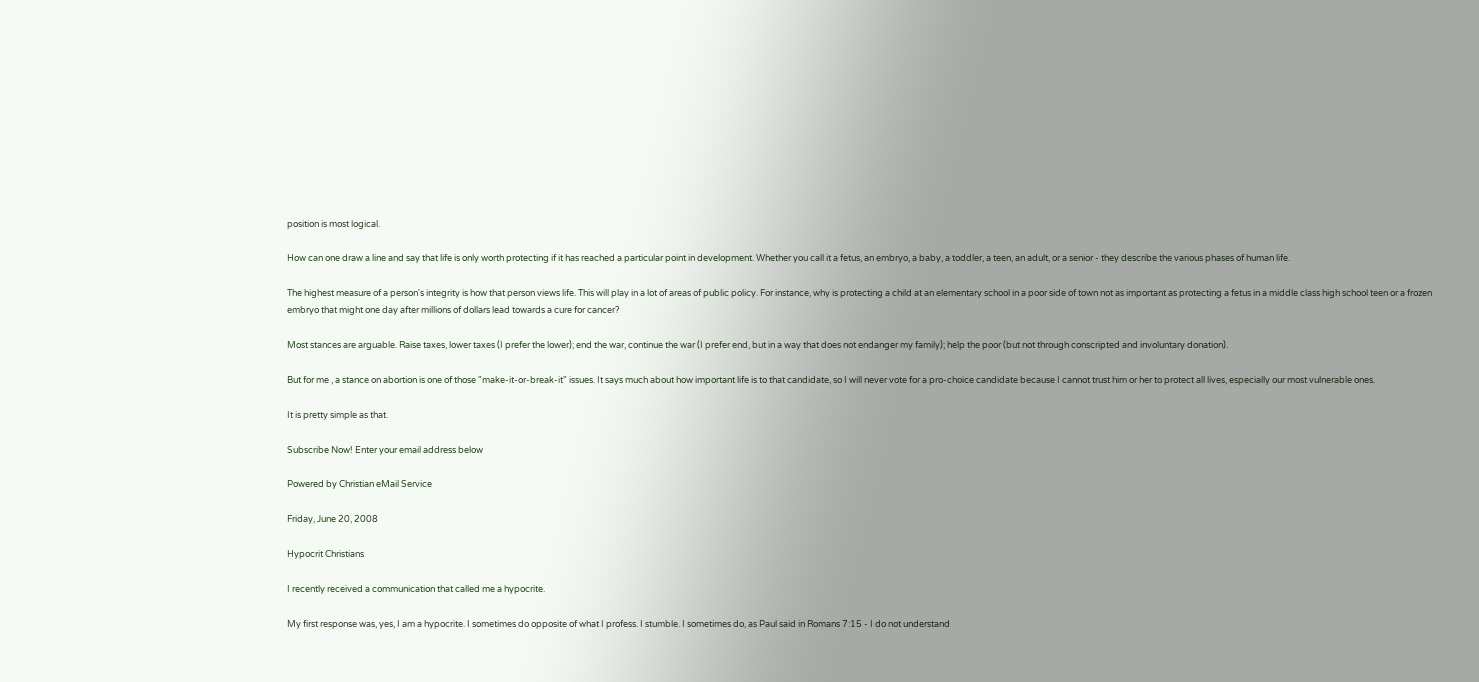position is most logical.

How can one draw a line and say that life is only worth protecting if it has reached a particular point in development. Whether you call it a fetus, an embryo, a baby, a toddler, a teen, an adult, or a senior - they describe the various phases of human life.

The highest measure of a person's integrity is how that person views life. This will play in a lot of areas of public policy. For instance, why is protecting a child at an elementary school in a poor side of town not as important as protecting a fetus in a middle class high school teen or a frozen embryo that might one day after millions of dollars lead towards a cure for cancer?

Most stances are arguable. Raise taxes, lower taxes (I prefer the lower); end the war, continue the war (I prefer end, but in a way that does not endanger my family); help the poor (but not through conscripted and involuntary donation).

But for me , a stance on abortion is one of those "make-it-or-break-it" issues. It says much about how important life is to that candidate, so I will never vote for a pro-choice candidate because I cannot trust him or her to protect all lives, especially our most vulnerable ones.

It is pretty simple as that.

Subscribe Now! Enter your email address below

Powered by Christian eMail Service

Friday, June 20, 2008

Hypocrit Christians

I recently received a communication that called me a hypocrite.

My first response was, yes, I am a hypocrite. I sometimes do opposite of what I profess. I stumble. I sometimes do, as Paul said in Romans 7:15 - I do not understand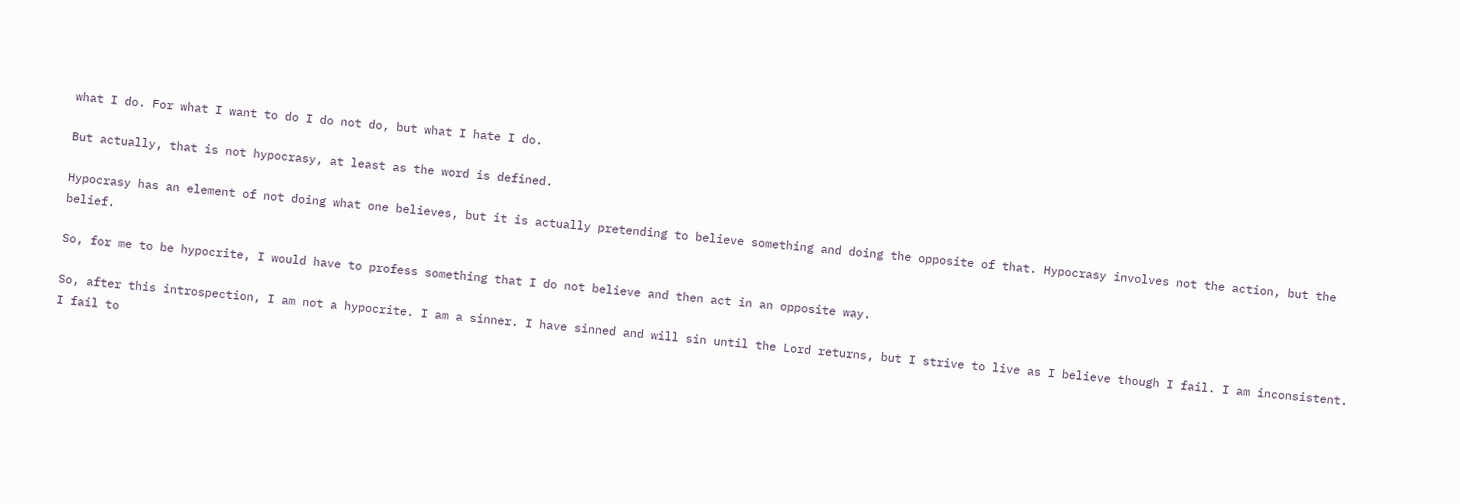what I do. For what I want to do I do not do, but what I hate I do.

But actually, that is not hypocrasy, at least as the word is defined.

Hypocrasy has an element of not doing what one believes, but it is actually pretending to believe something and doing the opposite of that. Hypocrasy involves not the action, but the belief.

So, for me to be hypocrite, I would have to profess something that I do not believe and then act in an opposite way.

So, after this introspection, I am not a hypocrite. I am a sinner. I have sinned and will sin until the Lord returns, but I strive to live as I believe though I fail. I am inconsistent. I fail to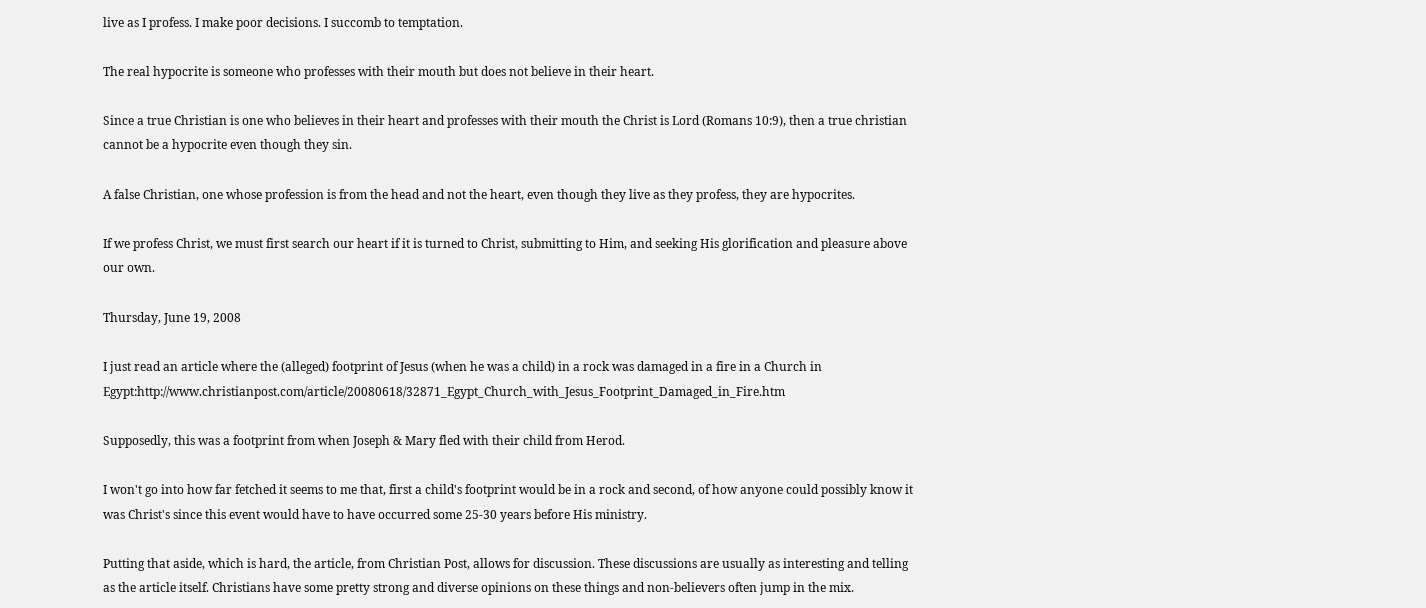live as I profess. I make poor decisions. I succomb to temptation.

The real hypocrite is someone who professes with their mouth but does not believe in their heart.

Since a true Christian is one who believes in their heart and professes with their mouth the Christ is Lord (Romans 10:9), then a true christian cannot be a hypocrite even though they sin.

A false Christian, one whose profession is from the head and not the heart, even though they live as they profess, they are hypocrites.

If we profess Christ, we must first search our heart if it is turned to Christ, submitting to Him, and seeking His glorification and pleasure above our own.

Thursday, June 19, 2008

I just read an article where the (alleged) footprint of Jesus (when he was a child) in a rock was damaged in a fire in a Church in Egypt:http://www.christianpost.com/article/20080618/32871_Egypt_Church_with_Jesus_Footprint_Damaged_in_Fire.htm

Supposedly, this was a footprint from when Joseph & Mary fled with their child from Herod.

I won't go into how far fetched it seems to me that, first a child's footprint would be in a rock and second, of how anyone could possibly know it was Christ's since this event would have to have occurred some 25-30 years before His ministry.

Putting that aside, which is hard, the article, from Christian Post, allows for discussion. These discussions are usually as interesting and telling as the article itself. Christians have some pretty strong and diverse opinions on these things and non-believers often jump in the mix.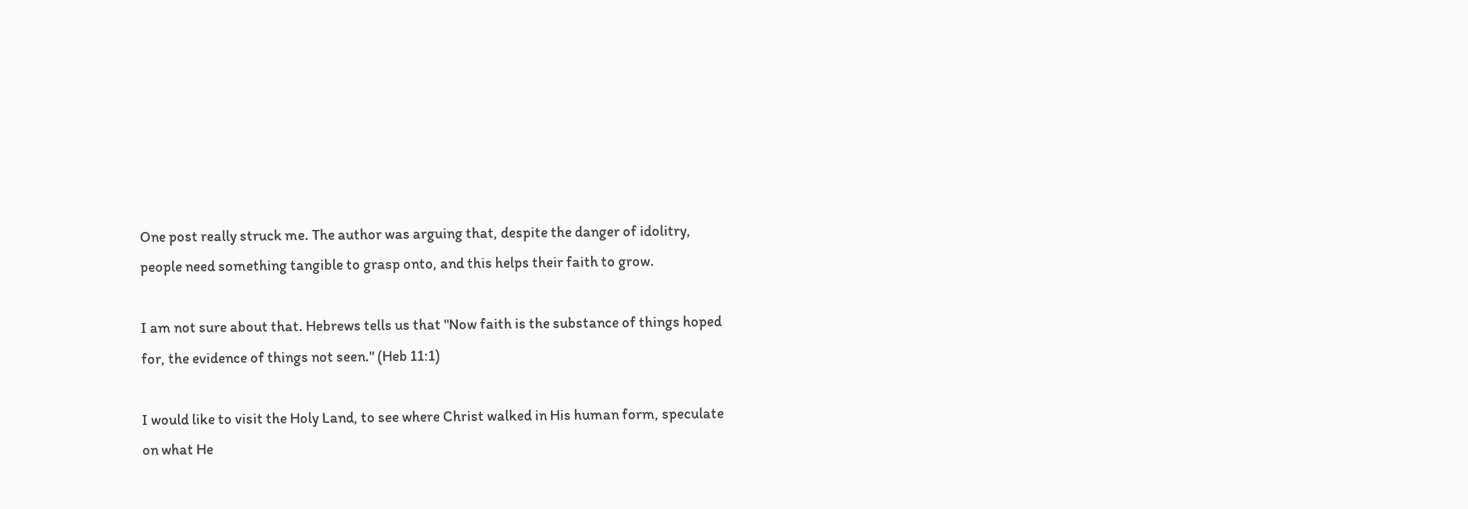One post really struck me. The author was arguing that, despite the danger of idolitry, people need something tangible to grasp onto, and this helps their faith to grow.

I am not sure about that. Hebrews tells us that "Now faith is the substance of things hoped for, the evidence of things not seen." (Heb 11:1)

I would like to visit the Holy Land, to see where Christ walked in His human form, speculate on what He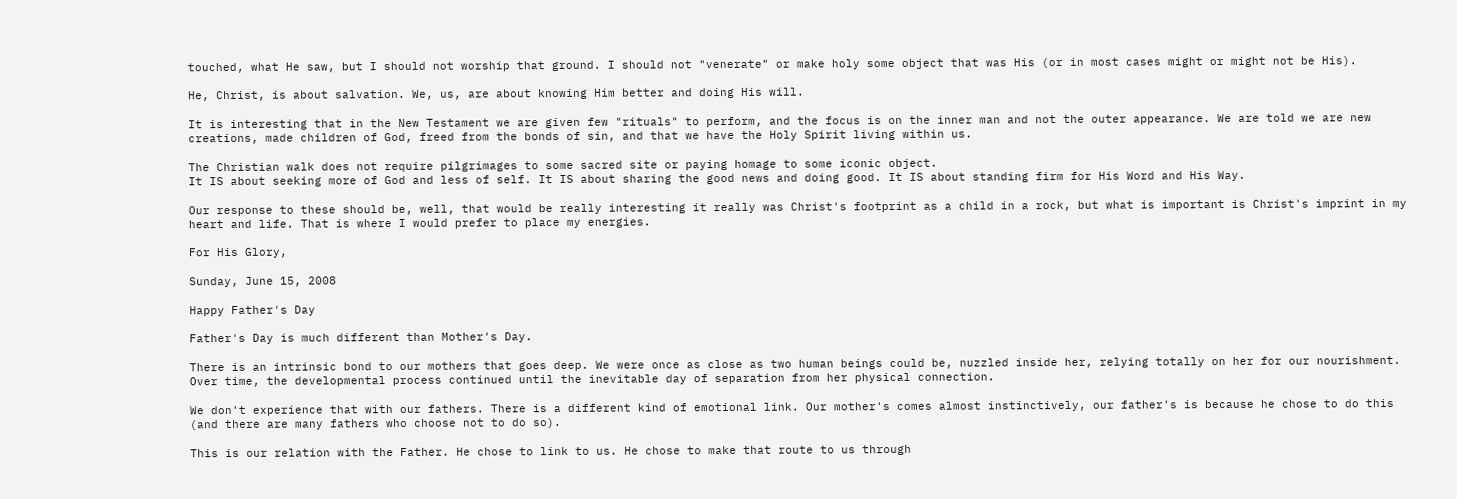touched, what He saw, but I should not worship that ground. I should not "venerate" or make holy some object that was His (or in most cases might or might not be His).

He, Christ, is about salvation. We, us, are about knowing Him better and doing His will.

It is interesting that in the New Testament we are given few "rituals" to perform, and the focus is on the inner man and not the outer appearance. We are told we are new creations, made children of God, freed from the bonds of sin, and that we have the Holy Spirit living within us.

The Christian walk does not require pilgrimages to some sacred site or paying homage to some iconic object.
It IS about seeking more of God and less of self. It IS about sharing the good news and doing good. It IS about standing firm for His Word and His Way.

Our response to these should be, well, that would be really interesting it really was Christ's footprint as a child in a rock, but what is important is Christ's imprint in my heart and life. That is where I would prefer to place my energies.

For His Glory,

Sunday, June 15, 2008

Happy Father's Day

Father's Day is much different than Mother's Day.

There is an intrinsic bond to our mothers that goes deep. We were once as close as two human beings could be, nuzzled inside her, relying totally on her for our nourishment. Over time, the developmental process continued until the inevitable day of separation from her physical connection.

We don't experience that with our fathers. There is a different kind of emotional link. Our mother's comes almost instinctively, our father's is because he chose to do this (and there are many fathers who choose not to do so).

This is our relation with the Father. He chose to link to us. He chose to make that route to us through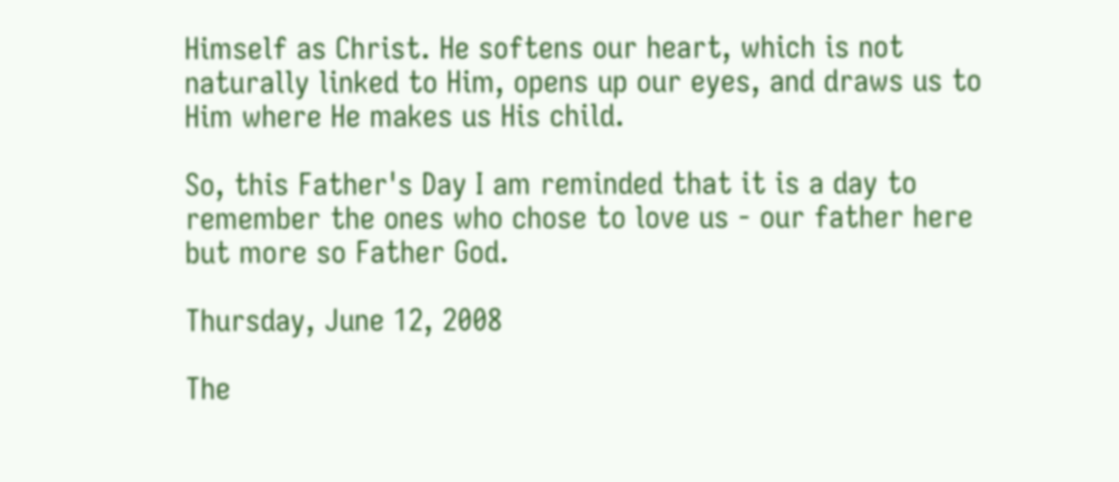Himself as Christ. He softens our heart, which is not naturally linked to Him, opens up our eyes, and draws us to Him where He makes us His child.

So, this Father's Day I am reminded that it is a day to remember the ones who chose to love us - our father here but more so Father God.

Thursday, June 12, 2008

The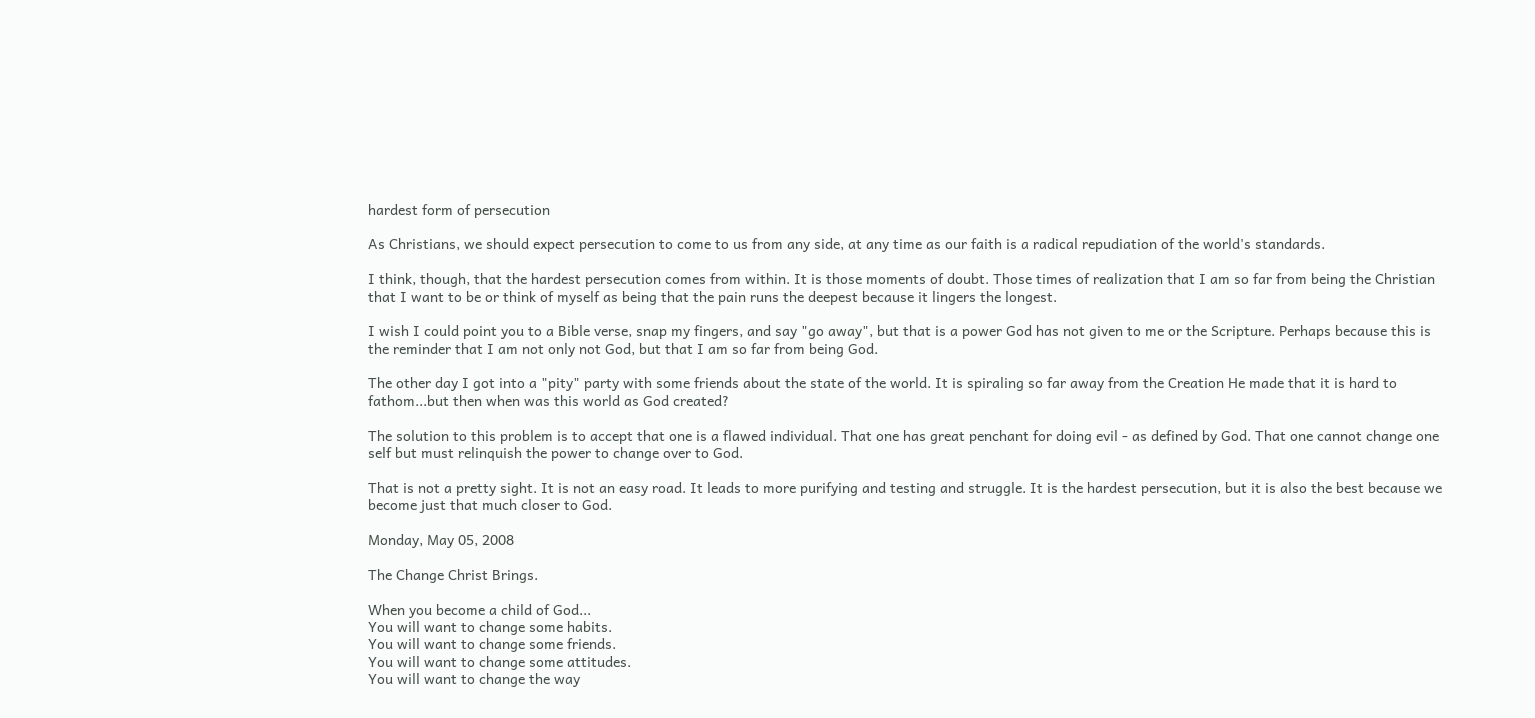hardest form of persecution

As Christians, we should expect persecution to come to us from any side, at any time as our faith is a radical repudiation of the world's standards.

I think, though, that the hardest persecution comes from within. It is those moments of doubt. Those times of realization that I am so far from being the Christian that I want to be or think of myself as being that the pain runs the deepest because it lingers the longest.

I wish I could point you to a Bible verse, snap my fingers, and say "go away", but that is a power God has not given to me or the Scripture. Perhaps because this is the reminder that I am not only not God, but that I am so far from being God.

The other day I got into a "pity" party with some friends about the state of the world. It is spiraling so far away from the Creation He made that it is hard to fathom...but then when was this world as God created?

The solution to this problem is to accept that one is a flawed individual. That one has great penchant for doing evil - as defined by God. That one cannot change one self but must relinquish the power to change over to God.

That is not a pretty sight. It is not an easy road. It leads to more purifying and testing and struggle. It is the hardest persecution, but it is also the best because we become just that much closer to God.

Monday, May 05, 2008

The Change Christ Brings.

When you become a child of God...
You will want to change some habits.
You will want to change some friends.
You will want to change some attitudes.
You will want to change the way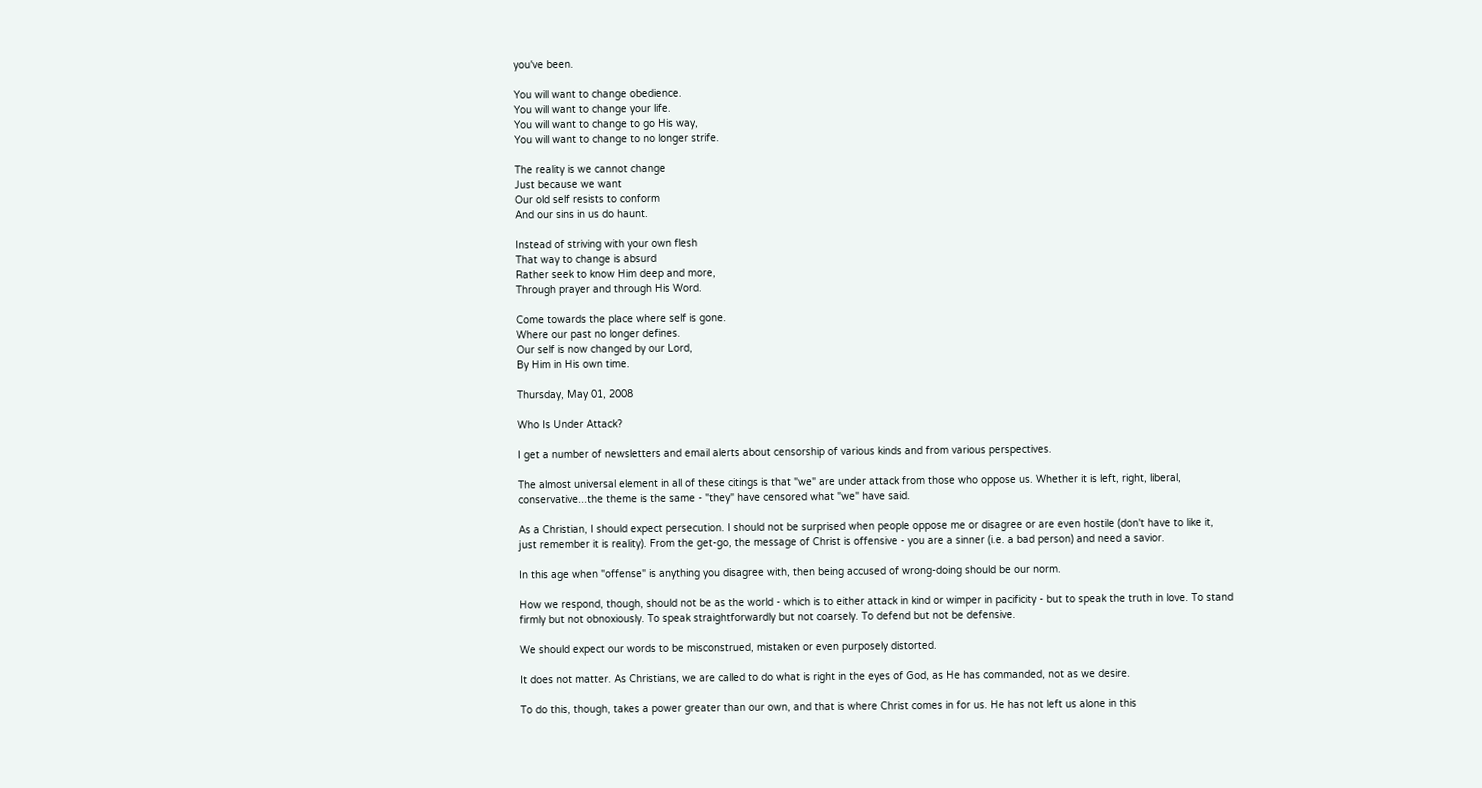you've been.

You will want to change obedience.
You will want to change your life.
You will want to change to go His way,
You will want to change to no longer strife.

The reality is we cannot change
Just because we want
Our old self resists to conform
And our sins in us do haunt.

Instead of striving with your own flesh
That way to change is absurd
Rather seek to know Him deep and more,
Through prayer and through His Word.

Come towards the place where self is gone.
Where our past no longer defines.
Our self is now changed by our Lord,
By Him in His own time.

Thursday, May 01, 2008

Who Is Under Attack?

I get a number of newsletters and email alerts about censorship of various kinds and from various perspectives.

The almost universal element in all of these citings is that "we" are under attack from those who oppose us. Whether it is left, right, liberal, conservative...the theme is the same - "they" have censored what "we" have said.

As a Christian, I should expect persecution. I should not be surprised when people oppose me or disagree or are even hostile (don't have to like it, just remember it is reality). From the get-go, the message of Christ is offensive - you are a sinner (i.e. a bad person) and need a savior.

In this age when "offense" is anything you disagree with, then being accused of wrong-doing should be our norm.

How we respond, though, should not be as the world - which is to either attack in kind or wimper in pacificity - but to speak the truth in love. To stand firmly but not obnoxiously. To speak straightforwardly but not coarsely. To defend but not be defensive.

We should expect our words to be misconstrued, mistaken or even purposely distorted.

It does not matter. As Christians, we are called to do what is right in the eyes of God, as He has commanded, not as we desire.

To do this, though, takes a power greater than our own, and that is where Christ comes in for us. He has not left us alone in this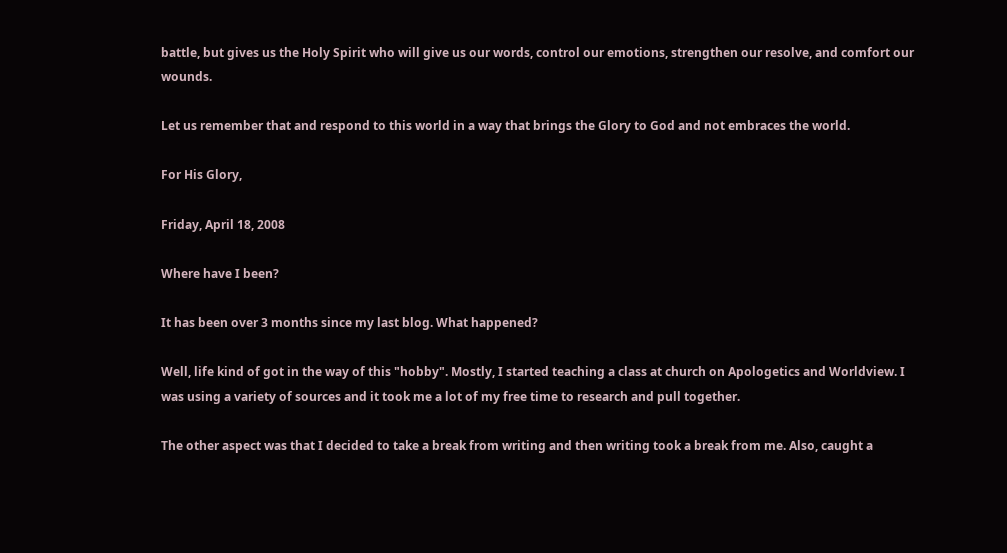battle, but gives us the Holy Spirit who will give us our words, control our emotions, strengthen our resolve, and comfort our wounds.

Let us remember that and respond to this world in a way that brings the Glory to God and not embraces the world.

For His Glory,

Friday, April 18, 2008

Where have I been?

It has been over 3 months since my last blog. What happened?

Well, life kind of got in the way of this "hobby". Mostly, I started teaching a class at church on Apologetics and Worldview. I was using a variety of sources and it took me a lot of my free time to research and pull together.

The other aspect was that I decided to take a break from writing and then writing took a break from me. Also, caught a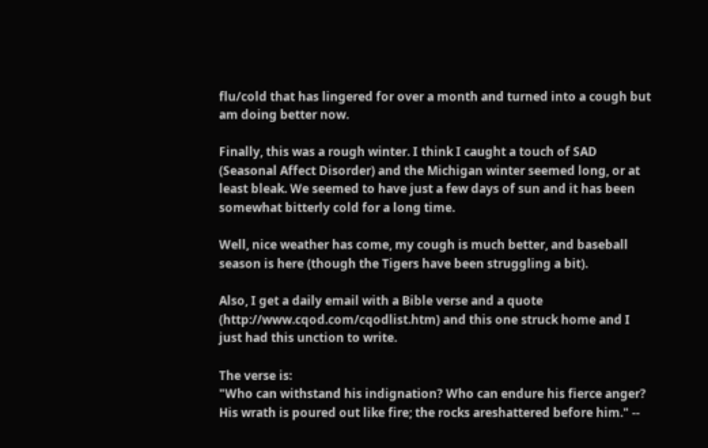flu/cold that has lingered for over a month and turned into a cough but am doing better now.

Finally, this was a rough winter. I think I caught a touch of SAD (Seasonal Affect Disorder) and the Michigan winter seemed long, or at least bleak. We seemed to have just a few days of sun and it has been somewhat bitterly cold for a long time.

Well, nice weather has come, my cough is much better, and baseball season is here (though the Tigers have been struggling a bit).

Also, I get a daily email with a Bible verse and a quote (http://www.cqod.com/cqodlist.htm) and this one struck home and I just had this unction to write.

The verse is:
"Who can withstand his indignation? Who can endure his fierce anger? His wrath is poured out like fire; the rocks areshattered before him." --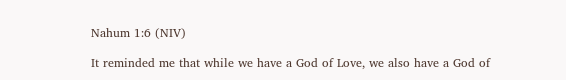Nahum 1:6 (NIV)

It reminded me that while we have a God of Love, we also have a God of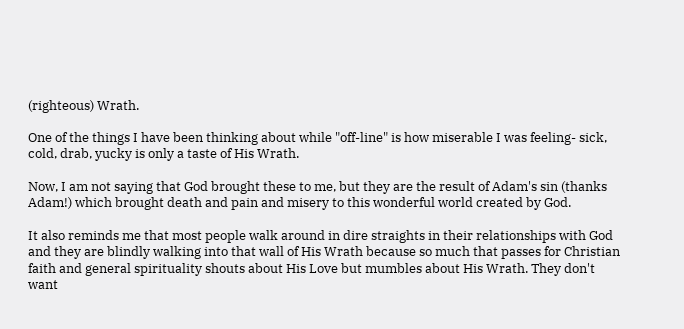(righteous) Wrath.

One of the things I have been thinking about while "off-line" is how miserable I was feeling- sick, cold, drab, yucky is only a taste of His Wrath.

Now, I am not saying that God brought these to me, but they are the result of Adam's sin (thanks Adam!) which brought death and pain and misery to this wonderful world created by God.

It also reminds me that most people walk around in dire straights in their relationships with God and they are blindly walking into that wall of His Wrath because so much that passes for Christian faith and general spirituality shouts about His Love but mumbles about His Wrath. They don't want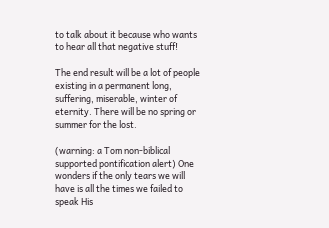to talk about it because who wants to hear all that negative stuff!

The end result will be a lot of people existing in a permanent long, suffering, miserable, winter of eternity. There will be no spring or summer for the lost.

(warning: a Tom non-biblical supported pontification alert) One wonders if the only tears we will have is all the times we failed to speak His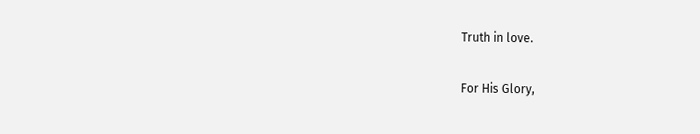Truth in love.

For His Glory,